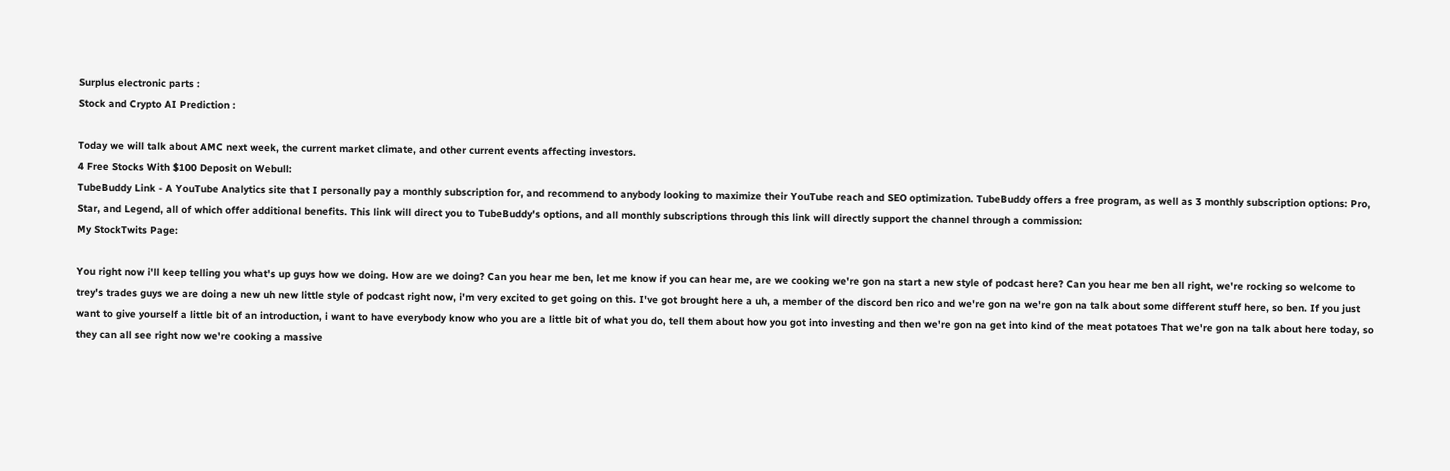Surplus electronic parts :
Stock and Crypto AI Prediction :

Today we will talk about AMC next week, the current market climate, and other current events affecting investors.
4 Free Stocks With $100 Deposit on Webull:
TubeBuddy Link - A YouTube Analytics site that I personally pay a monthly subscription for, and recommend to anybody looking to maximize their YouTube reach and SEO optimization. TubeBuddy offers a free program, as well as 3 monthly subscription options: Pro, Star, and Legend, all of which offer additional benefits. This link will direct you to TubeBuddy's options, and all monthly subscriptions through this link will directly support the channel through a commission:
My StockTwits Page:

You right now i'll keep telling you what's up guys how we doing. How are we doing? Can you hear me ben, let me know if you can hear me, are we cooking we're gon na start a new style of podcast here? Can you hear me ben all right, we're rocking so welcome to trey's trades guys we are doing a new uh new little style of podcast right now, i'm very excited to get going on this. I've got brought here a uh, a member of the discord ben rico and we're gon na we're gon na talk about some different stuff here, so ben. If you just want to give yourself a little bit of an introduction, i want to have everybody know who you are a little bit of what you do, tell them about how you got into investing and then we're gon na get into kind of the meat potatoes That we're gon na talk about here today, so they can all see right now we're cooking a massive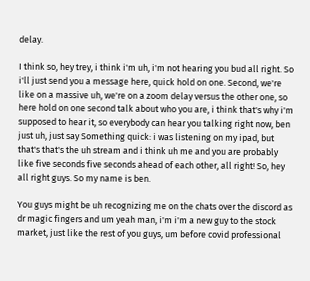delay.

I think so, hey trey, i think i'm uh, i'm not hearing you bud all right. So i'll just send you a message here, quick hold on one. Second, we're like on a massive uh, we're on a zoom delay versus the other one, so here hold on one second talk about who you are, i think that's why i'm supposed to hear it, so everybody can hear you talking right now, ben just uh, just say Something quick: i was listening on my ipad, but that's that's the uh stream and i think uh me and you are probably like five seconds five seconds ahead of each other, all right! So, hey all right guys. So my name is ben.

You guys might be uh recognizing me on the chats over the discord as dr magic fingers and um yeah man, i'm i'm a new guy to the stock market, just like the rest of you guys, um before covid professional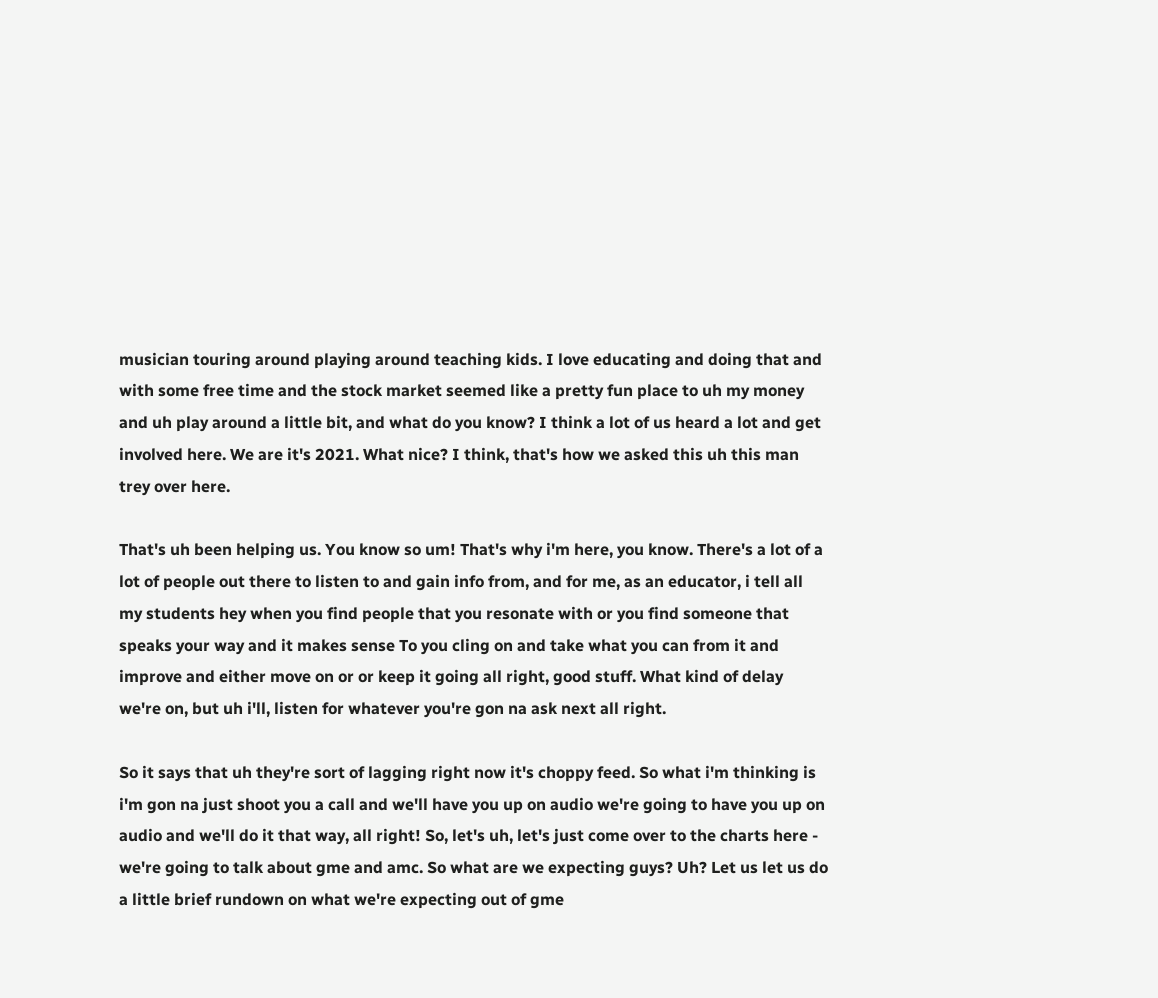musician touring around playing around teaching kids. I love educating and doing that and with some free time and the stock market seemed like a pretty fun place to uh my money and uh play around a little bit, and what do you know? I think a lot of us heard a lot and get involved here. We are it's 2021. What nice? I think, that's how we asked this uh this man trey over here.

That's uh been helping us. You know so um! That's why i'm here, you know. There's a lot of a lot of people out there to listen to and gain info from, and for me, as an educator, i tell all my students hey when you find people that you resonate with or you find someone that speaks your way and it makes sense To you cling on and take what you can from it and improve and either move on or or keep it going all right, good stuff. What kind of delay we're on, but uh i'll, listen for whatever you're gon na ask next all right.

So it says that uh they're sort of lagging right now it's choppy feed. So what i'm thinking is i'm gon na just shoot you a call and we'll have you up on audio we're going to have you up on audio and we'll do it that way, all right! So, let's uh, let's just come over to the charts here - we're going to talk about gme and amc. So what are we expecting guys? Uh? Let us let us do a little brief rundown on what we're expecting out of gme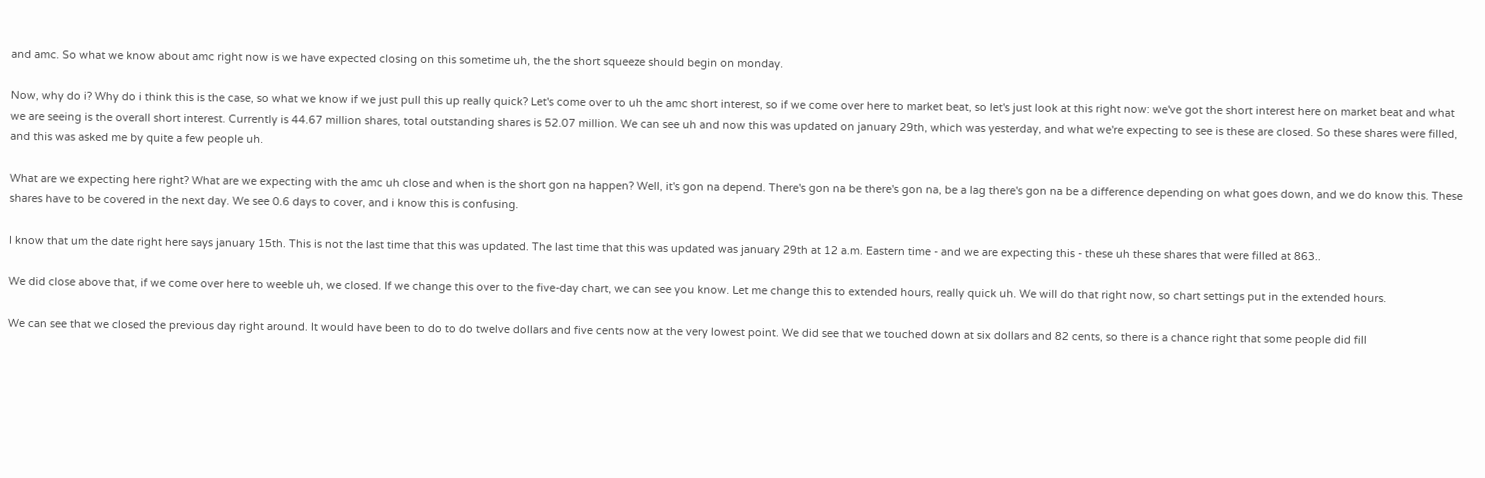and amc. So what we know about amc right now is we have expected closing on this sometime uh, the the short squeeze should begin on monday.

Now, why do i? Why do i think this is the case, so what we know if we just pull this up really quick? Let's come over to uh the amc short interest, so if we come over here to market beat, so let's just look at this right now: we've got the short interest here on market beat and what we are seeing is the overall short interest. Currently is 44.67 million shares, total outstanding shares is 52.07 million. We can see uh and now this was updated on january 29th, which was yesterday, and what we're expecting to see is these are closed. So these shares were filled, and this was asked me by quite a few people uh.

What are we expecting here right? What are we expecting with the amc uh close and when is the short gon na happen? Well, it's gon na depend. There's gon na be there's gon na, be a lag there's gon na be a difference depending on what goes down, and we do know this. These shares have to be covered in the next day. We see 0.6 days to cover, and i know this is confusing.

I know that um the date right here says january 15th. This is not the last time that this was updated. The last time that this was updated was january 29th at 12 a.m. Eastern time - and we are expecting this - these uh these shares that were filled at 863..

We did close above that, if we come over here to weeble uh, we closed. If we change this over to the five-day chart, we can see you know. Let me change this to extended hours, really quick uh. We will do that right now, so chart settings put in the extended hours.

We can see that we closed the previous day right around. It would have been to do to do twelve dollars and five cents now at the very lowest point. We did see that we touched down at six dollars and 82 cents, so there is a chance right that some people did fill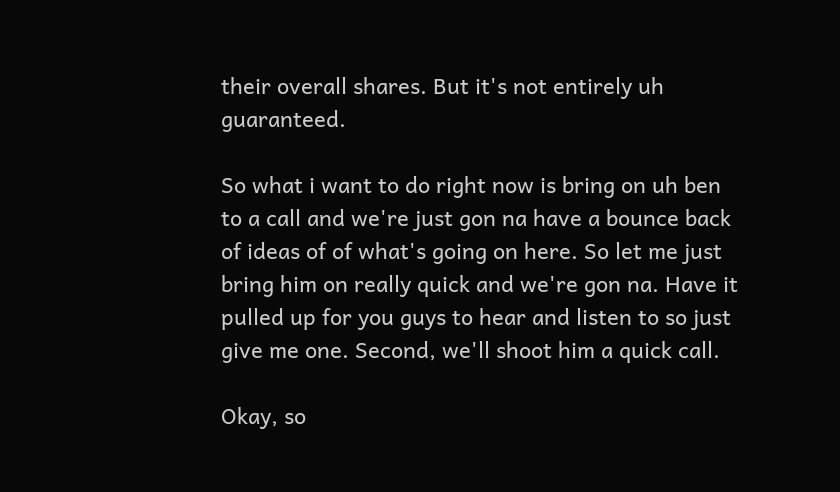their overall shares. But it's not entirely uh guaranteed.

So what i want to do right now is bring on uh ben to a call and we're just gon na have a bounce back of ideas of of what's going on here. So let me just bring him on really quick and we're gon na. Have it pulled up for you guys to hear and listen to so just give me one. Second, we'll shoot him a quick call.

Okay, so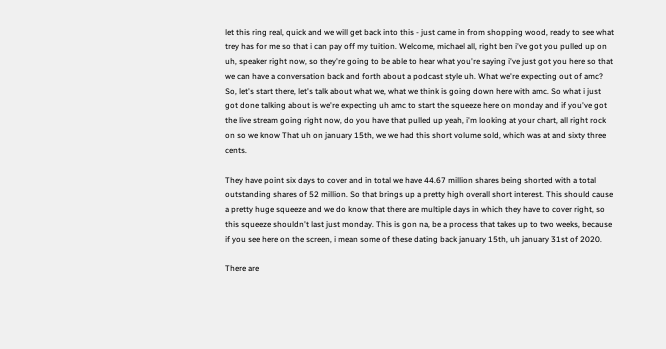let this ring real, quick and we will get back into this - just came in from shopping wood, ready to see what trey has for me so that i can pay off my tuition. Welcome, michael all, right ben i've got you pulled up on uh, speaker right now, so they're going to be able to hear what you're saying i've just got you here so that we can have a conversation back and forth about a podcast style uh. What we're expecting out of amc? So, let's start there, let's talk about what we, what we think is going down here with amc. So what i just got done talking about is we're expecting uh amc to start the squeeze here on monday and if you've got the live stream going right now, do you have that pulled up yeah, i'm looking at your chart, all right rock on so we know That uh on january 15th, we we had this short volume sold, which was at and sixty three cents.

They have point six days to cover and in total we have 44.67 million shares being shorted with a total outstanding shares of 52 million. So that brings up a pretty high overall short interest. This should cause a pretty huge squeeze and we do know that there are multiple days in which they have to cover right, so this squeeze shouldn't last just monday. This is gon na, be a process that takes up to two weeks, because if you see here on the screen, i mean some of these dating back january 15th, uh january 31st of 2020.

There are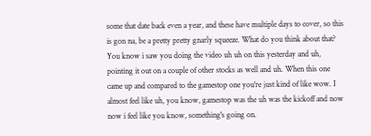some that date back even a year, and these have multiple days to cover, so this is gon na, be a pretty pretty gnarly squeeze. What do you think about that? You know i saw you doing the video uh uh on this yesterday and uh, pointing it out on a couple of other stocks as well and uh. When this one came up and compared to the gamestop one you're just kind of like wow. I almost feel like uh, you know, gamestop was the uh was the kickoff and now now i feel like you know, something's going on.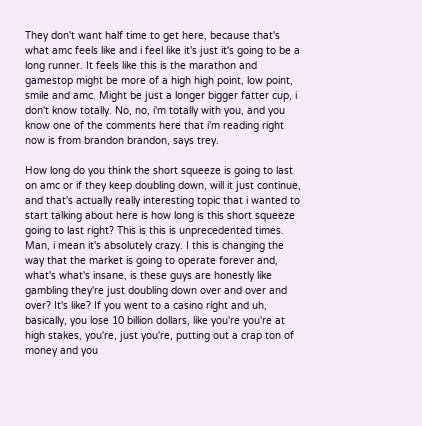They don't want half time to get here, because that's what amc feels like and i feel like it's just it's going to be a long runner. It feels like this is the marathon and gamestop might be more of a high high point, low point, smile and amc. Might be just a longer bigger fatter cup, i don't know totally. No, no, i'm totally with you, and you know one of the comments here that i'm reading right now is from brandon brandon, says trey.

How long do you think the short squeeze is going to last on amc or if they keep doubling down, will it just continue, and that's actually really interesting topic that i wanted to start talking about here is how long is this short squeeze going to last right? This is this is unprecedented times. Man, i mean it's absolutely crazy. I this is changing the way that the market is going to operate forever and, what's what's insane, is these guys are honestly like gambling they're just doubling down over and over and over? It's like? If you went to a casino right and uh, basically, you lose 10 billion dollars, like you're you're at high stakes, you're, just you're, putting out a crap ton of money and you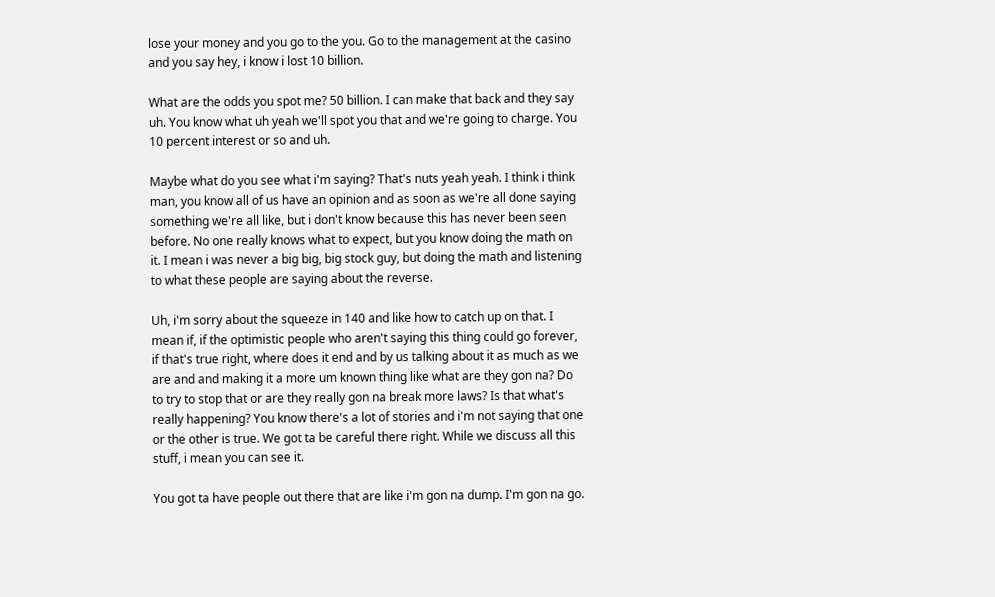lose your money and you go to the you. Go to the management at the casino and you say hey, i know i lost 10 billion.

What are the odds you spot me? 50 billion. I can make that back and they say uh. You know what uh yeah we'll spot you that and we're going to charge. You 10 percent interest or so and uh.

Maybe what do you see what i'm saying? That's nuts yeah yeah. I think i think man, you know all of us have an opinion and as soon as we're all done saying something we're all like, but i don't know because this has never been seen before. No one really knows what to expect, but you know doing the math on it. I mean i was never a big big, big stock guy, but doing the math and listening to what these people are saying about the reverse.

Uh, i'm sorry about the squeeze in 140 and like how to catch up on that. I mean if, if the optimistic people who aren't saying this thing could go forever, if that's true right, where does it end and by us talking about it as much as we are and and making it a more um known thing like what are they gon na? Do to try to stop that or are they really gon na break more laws? Is that what's really happening? You know there's a lot of stories and i'm not saying that one or the other is true. We got ta be careful there right. While we discuss all this stuff, i mean you can see it.

You got ta have people out there that are like i'm gon na dump. I'm gon na go.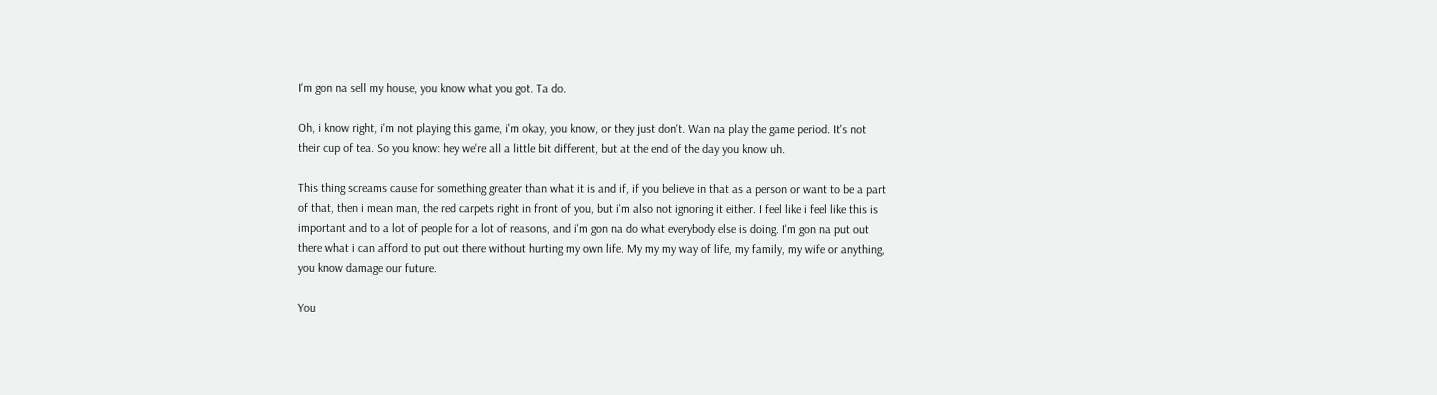I'm gon na sell my house, you know what you got. Ta do.

Oh, i know right, i'm not playing this game, i'm okay, you know, or they just don't. Wan na play the game period. It's not their cup of tea. So you know: hey we're all a little bit different, but at the end of the day you know uh.

This thing screams cause for something greater than what it is and if, if you believe in that as a person or want to be a part of that, then i mean man, the red carpets right in front of you, but i'm also not ignoring it either. I feel like i feel like this is important and to a lot of people for a lot of reasons, and i'm gon na do what everybody else is doing. I'm gon na put out there what i can afford to put out there without hurting my own life. My my my way of life, my family, my wife or anything, you know damage our future.

You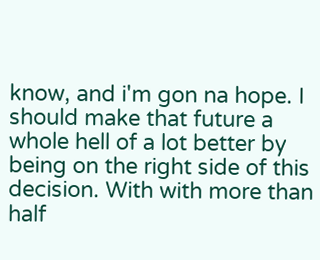know, and i'm gon na hope. I should make that future a whole hell of a lot better by being on the right side of this decision. With with more than half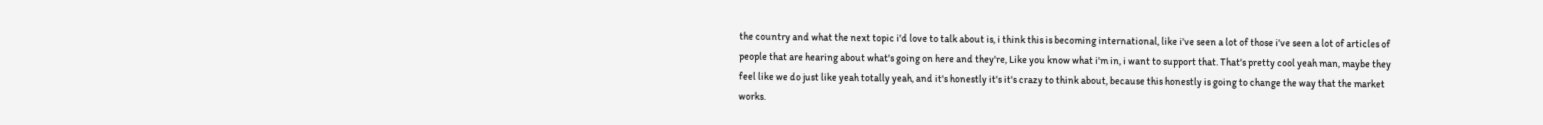the country and what the next topic i'd love to talk about is, i think this is becoming international, like i've seen a lot of those i've seen a lot of articles of people that are hearing about what's going on here and they're, Like you know what i'm in, i want to support that. That's pretty cool yeah man, maybe they feel like we do just like yeah totally yeah, and it's honestly it's it's crazy to think about, because this honestly is going to change the way that the market works.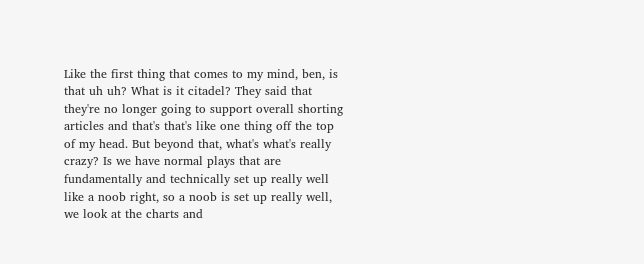Like the first thing that comes to my mind, ben, is that uh uh? What is it citadel? They said that they're no longer going to support overall shorting articles and that's that's like one thing off the top of my head. But beyond that, what's what's really crazy? Is we have normal plays that are fundamentally and technically set up really well like a noob right, so a noob is set up really well, we look at the charts and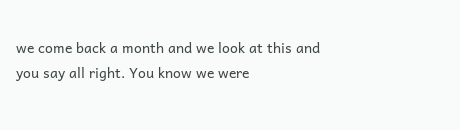we come back a month and we look at this and you say all right. You know we were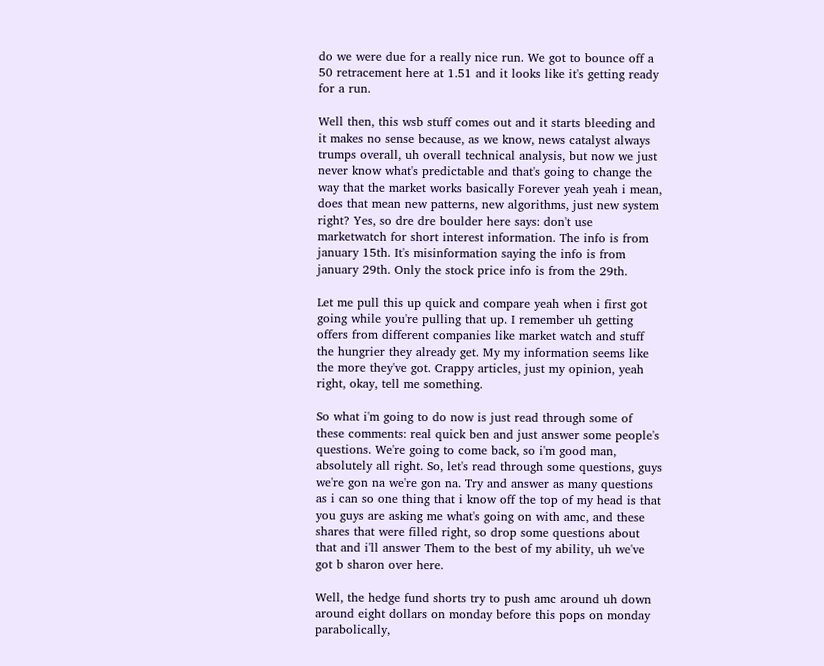do we were due for a really nice run. We got to bounce off a 50 retracement here at 1.51 and it looks like it's getting ready for a run.

Well then, this wsb stuff comes out and it starts bleeding and it makes no sense because, as we know, news catalyst always trumps overall, uh overall technical analysis, but now we just never know what's predictable and that's going to change the way that the market works basically Forever yeah yeah i mean, does that mean new patterns, new algorithms, just new system right? Yes, so dre dre boulder here says: don't use marketwatch for short interest information. The info is from january 15th. It's misinformation saying the info is from january 29th. Only the stock price info is from the 29th.

Let me pull this up quick and compare yeah when i first got going while you're pulling that up. I remember uh getting offers from different companies like market watch and stuff the hungrier they already get. My my information seems like the more they've got. Crappy articles, just my opinion, yeah right, okay, tell me something.

So what i'm going to do now is just read through some of these comments: real quick ben and just answer some people's questions. We're going to come back, so i'm good man, absolutely all right. So, let's read through some questions, guys we're gon na we're gon na. Try and answer as many questions as i can so one thing that i know off the top of my head is that you guys are asking me what's going on with amc, and these shares that were filled right, so drop some questions about that and i'll answer Them to the best of my ability, uh we've got b sharon over here.

Well, the hedge fund shorts try to push amc around uh down around eight dollars on monday before this pops on monday parabolically,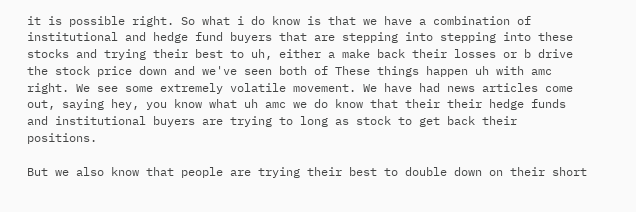it is possible right. So what i do know is that we have a combination of institutional and hedge fund buyers that are stepping into stepping into these stocks and trying their best to uh, either a make back their losses or b drive the stock price down and we've seen both of These things happen uh with amc right. We see some extremely volatile movement. We have had news articles come out, saying hey, you know what uh amc we do know that their their hedge funds and institutional buyers are trying to long as stock to get back their positions.

But we also know that people are trying their best to double down on their short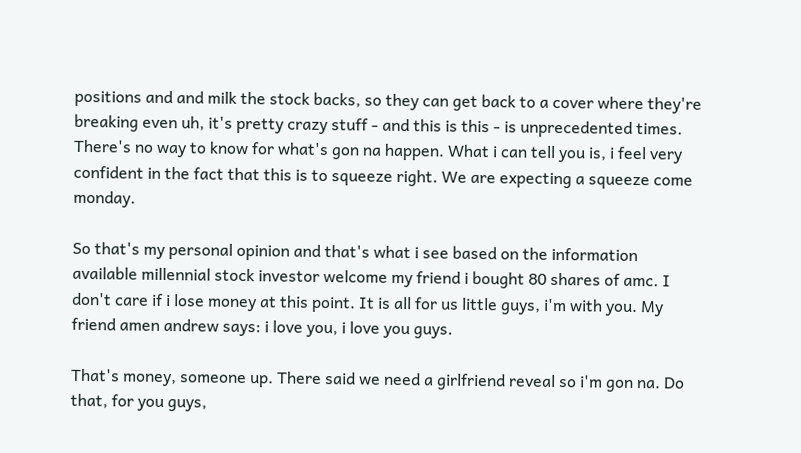positions and and milk the stock backs, so they can get back to a cover where they're breaking even uh, it's pretty crazy stuff - and this is this - is unprecedented times. There's no way to know for what's gon na happen. What i can tell you is, i feel very confident in the fact that this is to squeeze right. We are expecting a squeeze come monday.

So that's my personal opinion and that's what i see based on the information available millennial stock investor welcome my friend i bought 80 shares of amc. I don't care if i lose money at this point. It is all for us little guys, i'm with you. My friend amen andrew says: i love you, i love you guys.

That's money, someone up. There said we need a girlfriend reveal so i'm gon na. Do that, for you guys,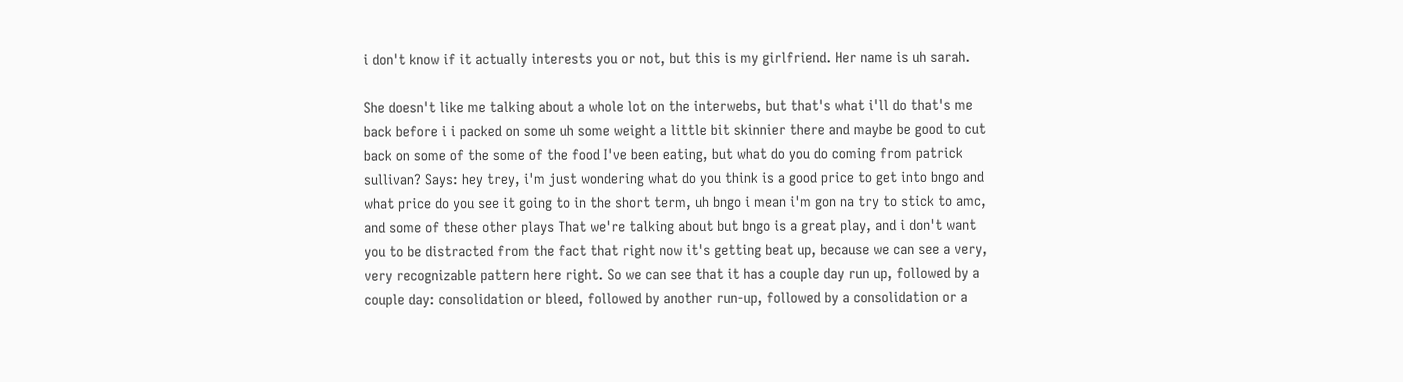i don't know if it actually interests you or not, but this is my girlfriend. Her name is uh sarah.

She doesn't like me talking about a whole lot on the interwebs, but that's what i'll do that's me back before i i packed on some uh some weight a little bit skinnier there and maybe be good to cut back on some of the some of the food I've been eating, but what do you do coming from patrick sullivan? Says: hey trey, i'm just wondering what do you think is a good price to get into bngo and what price do you see it going to in the short term, uh bngo i mean i'm gon na try to stick to amc, and some of these other plays That we're talking about but bngo is a great play, and i don't want you to be distracted from the fact that right now it's getting beat up, because we can see a very, very recognizable pattern here right. So we can see that it has a couple day run up, followed by a couple day: consolidation or bleed, followed by another run-up, followed by a consolidation or a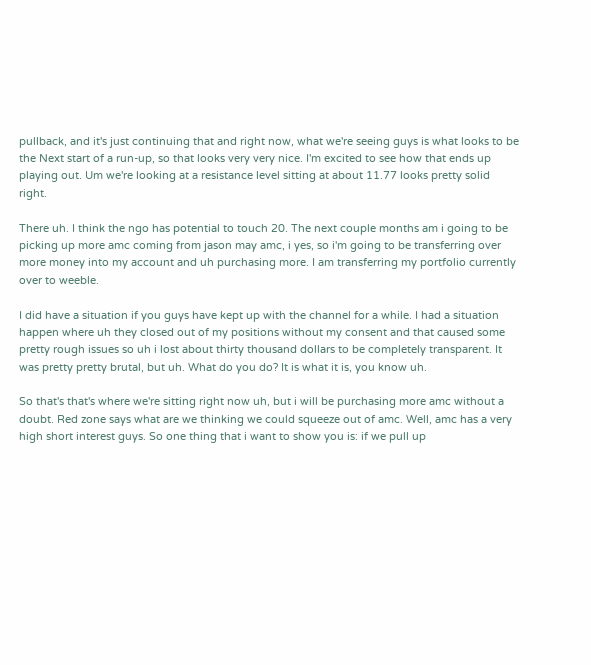pullback, and it's just continuing that and right now, what we're seeing guys is what looks to be the Next start of a run-up, so that looks very very nice. I'm excited to see how that ends up playing out. Um we're looking at a resistance level sitting at about 11.77 looks pretty solid right.

There uh. I think the ngo has potential to touch 20. The next couple months am i going to be picking up more amc coming from jason may amc, i yes, so i'm going to be transferring over more money into my account and uh purchasing more. I am transferring my portfolio currently over to weeble.

I did have a situation if you guys have kept up with the channel for a while. I had a situation happen where uh they closed out of my positions without my consent and that caused some pretty rough issues so uh i lost about thirty thousand dollars to be completely transparent. It was pretty pretty brutal, but uh. What do you do? It is what it is, you know uh.

So that's that's where we're sitting right now uh, but i will be purchasing more amc without a doubt. Red zone says what are we thinking we could squeeze out of amc. Well, amc has a very high short interest guys. So one thing that i want to show you is: if we pull up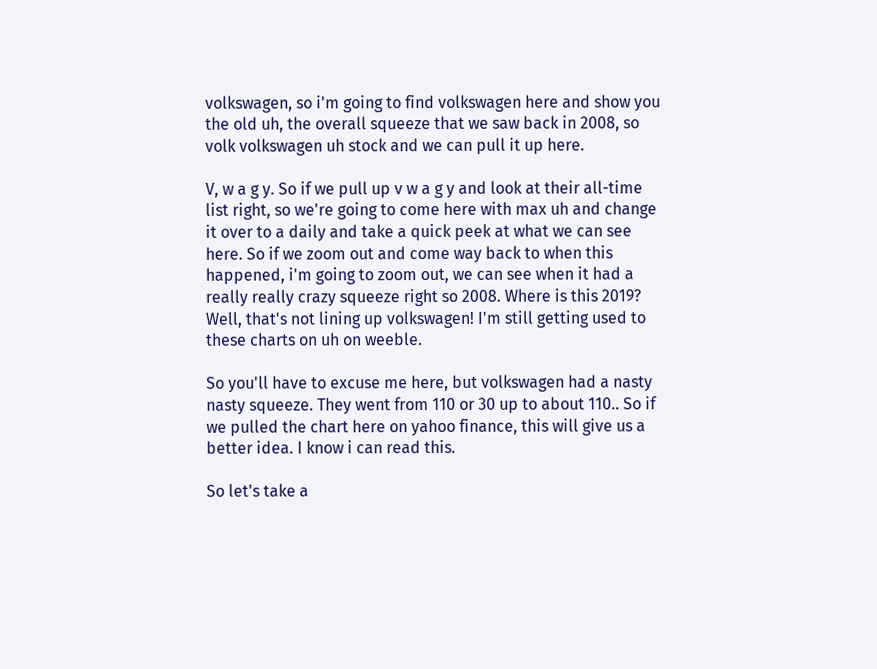volkswagen, so i'm going to find volkswagen here and show you the old uh, the overall squeeze that we saw back in 2008, so volk volkswagen uh stock and we can pull it up here.

V, w a g y. So if we pull up v w a g y and look at their all-time list right, so we're going to come here with max uh and change it over to a daily and take a quick peek at what we can see here. So if we zoom out and come way back to when this happened, i'm going to zoom out, we can see when it had a really really crazy squeeze right so 2008. Where is this 2019? Well, that's not lining up volkswagen! I'm still getting used to these charts on uh on weeble.

So you'll have to excuse me here, but volkswagen had a nasty nasty squeeze. They went from 110 or 30 up to about 110.. So if we pulled the chart here on yahoo finance, this will give us a better idea. I know i can read this.

So let's take a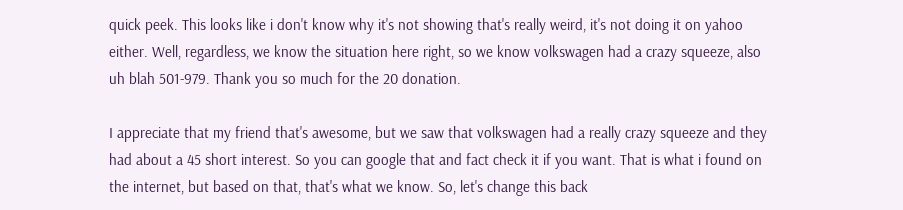quick peek. This looks like i don't know why it's not showing that's really weird, it's not doing it on yahoo either. Well, regardless, we know the situation here right, so we know volkswagen had a crazy squeeze, also uh blah 501-979. Thank you so much for the 20 donation.

I appreciate that my friend that's awesome, but we saw that volkswagen had a really crazy squeeze and they had about a 45 short interest. So you can google that and fact check it if you want. That is what i found on the internet, but based on that, that's what we know. So, let's change this back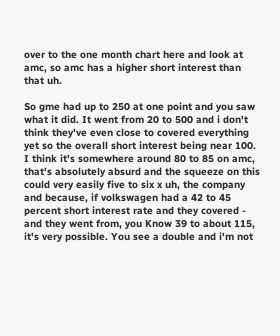over to the one month chart here and look at amc, so amc has a higher short interest than that uh.

So gme had up to 250 at one point and you saw what it did. It went from 20 to 500 and i don't think they've even close to covered everything yet so the overall short interest being near 100. I think it's somewhere around 80 to 85 on amc, that's absolutely absurd and the squeeze on this could very easily five to six x uh, the company and because, if volkswagen had a 42 to 45 percent short interest rate and they covered - and they went from, you Know 39 to about 115, it's very possible. You see a double and i'm not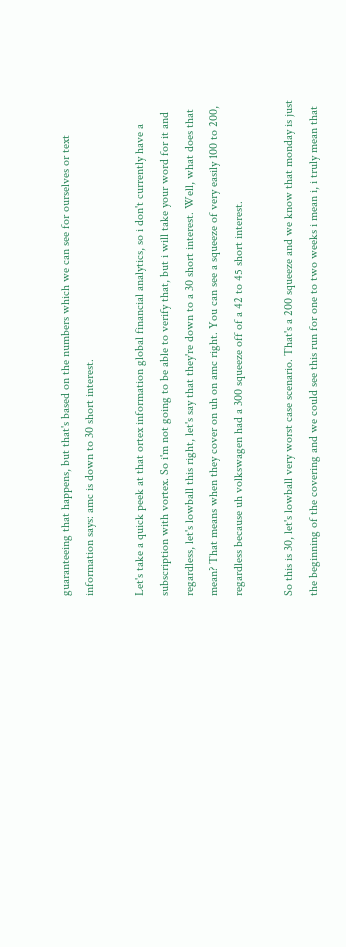guaranteeing that happens, but that's based on the numbers which we can see for ourselves or text information says: amc is down to 30 short interest.

Let's take a quick peek at that ortex information global financial analytics, so i don't currently have a subscription with vortex. So i'm not going to be able to verify that, but i will take your word for it and regardless, let's lowball this right, let's say that they're down to a 30 short interest. Well, what does that mean? That means when they cover on uh on amc right. You can see a squeeze of very easily 100 to 200, regardless because uh volkswagen had a 300 squeeze off of a 42 to 45 short interest.

So this is 30, let's lowball very worst case scenario. That's a 200 squeeze and we know that monday is just the beginning of the covering and we could see this run for one to two weeks i mean i, i truly mean that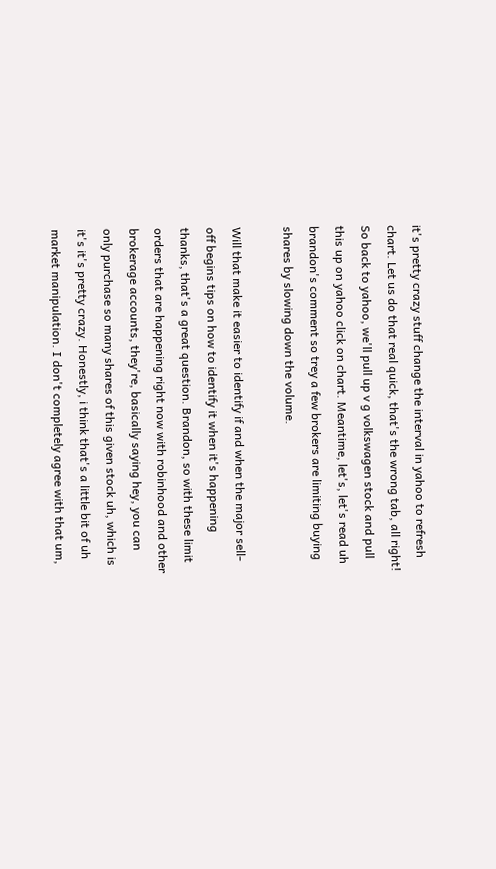it's pretty crazy stuff change the interval in yahoo to refresh chart. Let us do that real quick, that's the wrong tab, all right! So back to yahoo, we'll pull up v g volkswagen stock and pull this up on yahoo click on chart. Meantime, let's, let's read uh brandon's comment so trey a few brokers are limiting buying shares by slowing down the volume.

Will that make it easier to identify if and when the major sell-off begins tips on how to identify it when it's happening thanks, that's a great question. Brandon, so with these limit orders that are happening right now with robinhood and other brokerage accounts, they're, basically saying hey, you can only purchase so many shares of this given stock uh, which is it's it's pretty crazy. Honestly, i think that's a little bit of uh market manipulation. I don't completely agree with that um,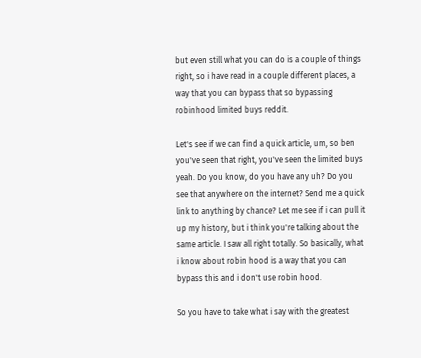but even still what you can do is a couple of things right, so i have read in a couple different places, a way that you can bypass that so bypassing robinhood limited buys reddit.

Let's see if we can find a quick article, um, so ben you've seen that right, you've seen the limited buys yeah. Do you know, do you have any uh? Do you see that anywhere on the internet? Send me a quick link to anything by chance? Let me see if i can pull it up my history, but i think you're talking about the same article. I saw all right totally. So basically, what i know about robin hood is a way that you can bypass this and i don't use robin hood.

So you have to take what i say with the greatest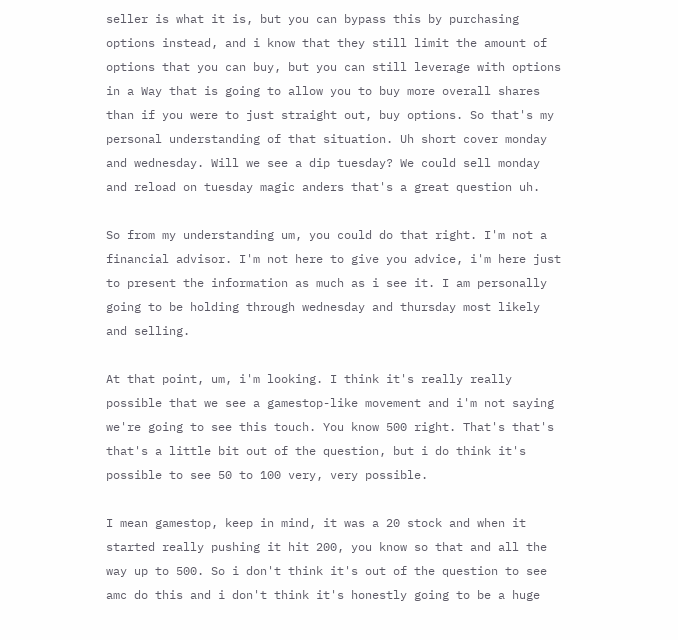seller is what it is, but you can bypass this by purchasing options instead, and i know that they still limit the amount of options that you can buy, but you can still leverage with options in a Way that is going to allow you to buy more overall shares than if you were to just straight out, buy options. So that's my personal understanding of that situation. Uh short cover monday and wednesday. Will we see a dip tuesday? We could sell monday and reload on tuesday magic anders that's a great question uh.

So from my understanding um, you could do that right. I'm not a financial advisor. I'm not here to give you advice, i'm here just to present the information as much as i see it. I am personally going to be holding through wednesday and thursday most likely and selling.

At that point, um, i'm looking. I think it's really really possible that we see a gamestop-like movement and i'm not saying we're going to see this touch. You know 500 right. That's that's that's a little bit out of the question, but i do think it's possible to see 50 to 100 very, very possible.

I mean gamestop, keep in mind, it was a 20 stock and when it started really pushing it hit 200, you know so that and all the way up to 500. So i don't think it's out of the question to see amc do this and i don't think it's honestly going to be a huge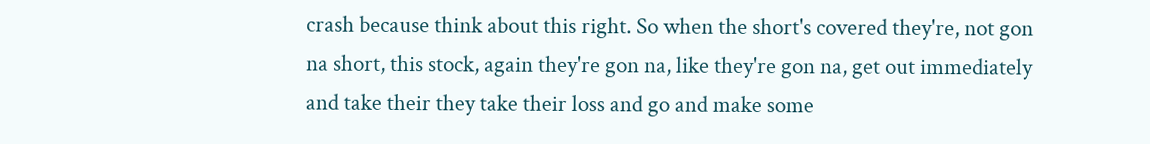crash because think about this right. So when the short's covered they're, not gon na short, this stock, again they're gon na, like they're gon na, get out immediately and take their they take their loss and go and make some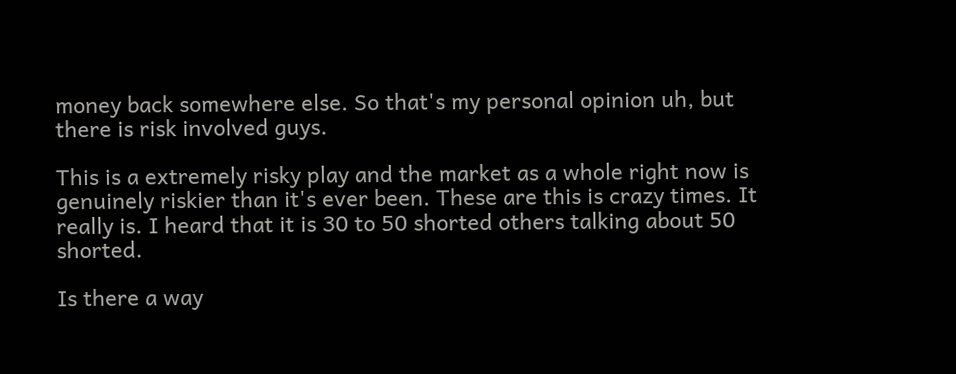money back somewhere else. So that's my personal opinion uh, but there is risk involved guys.

This is a extremely risky play and the market as a whole right now is genuinely riskier than it's ever been. These are this is crazy times. It really is. I heard that it is 30 to 50 shorted others talking about 50 shorted.

Is there a way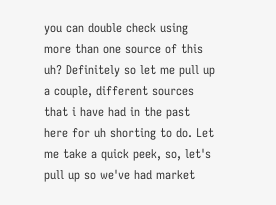you can double check using more than one source of this uh? Definitely so let me pull up a couple, different sources that i have had in the past here for uh shorting to do. Let me take a quick peek, so, let's pull up so we've had market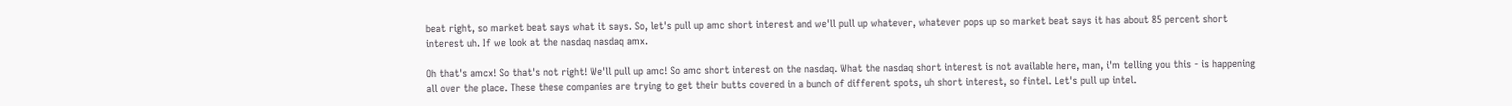beat right, so market beat says what it says. So, let's pull up amc short interest and we'll pull up whatever, whatever pops up so market beat says it has about 85 percent short interest uh. If we look at the nasdaq nasdaq amx.

Oh that's amcx! So that's not right! We'll pull up amc! So amc short interest on the nasdaq. What the nasdaq short interest is not available here, man, i'm telling you this - is happening all over the place. These these companies are trying to get their butts covered in a bunch of different spots, uh short interest, so fintel. Let's pull up intel.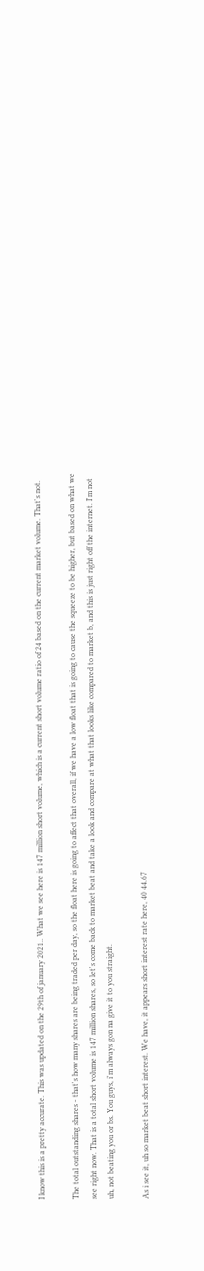I know this is a pretty accurate. This was updated on the 29th of january 2021.. What we see here is 147 million short volume, which is a current short volume ratio of 24 based on the current market volume. That's not.

The total outstanding shares - that's how many shares are being traded per day, so the float here is going to affect that overall, if we have a low float that is going to cause the squeeze to be higher, but based on what we see right now. That is a total short volume is 147 million shares, so let's come back to market beat and take a look and compare at what that looks like compared to market b, and this is just right off the internet. I'm not uh, not beating you or bs. You guys, i'm always gon na give it to you straight.

As i see it, uh so market beat short interest. We have, it appears short interest rate here, 40 44.67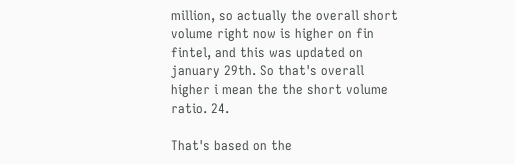million, so actually the overall short volume right now is higher on fin fintel, and this was updated on january 29th. So that's overall higher i mean the the short volume ratio. 24.

That's based on the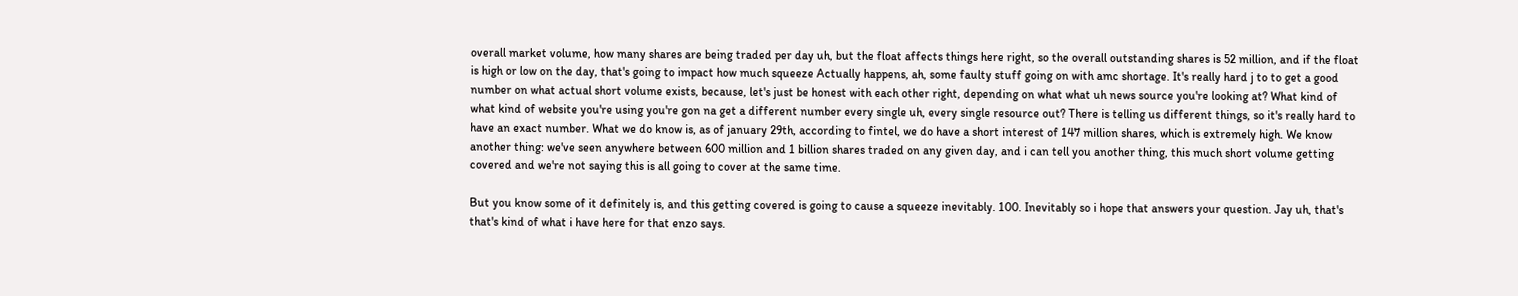overall market volume, how many shares are being traded per day uh, but the float affects things here right, so the overall outstanding shares is 52 million, and if the float is high or low on the day, that's going to impact how much squeeze Actually happens, ah, some faulty stuff going on with amc shortage. It's really hard j to to get a good number on what actual short volume exists, because, let's just be honest with each other right, depending on what what uh news source you're looking at? What kind of what kind of website you're using you're gon na get a different number every single uh, every single resource out? There is telling us different things, so it's really hard to have an exact number. What we do know is, as of january 29th, according to fintel, we do have a short interest of 147 million shares, which is extremely high. We know another thing: we've seen anywhere between 600 million and 1 billion shares traded on any given day, and i can tell you another thing, this much short volume getting covered and we're not saying this is all going to cover at the same time.

But you know some of it definitely is, and this getting covered is going to cause a squeeze inevitably. 100. Inevitably so i hope that answers your question. Jay uh, that's that's kind of what i have here for that enzo says.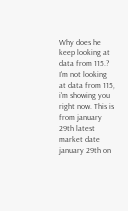Why does he keep looking at data from 115.? I'm not looking at data from 115, i'm showing you right now. This is from january 29th latest market date january 29th on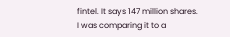fintel. It says 147 million shares. I was comparing it to a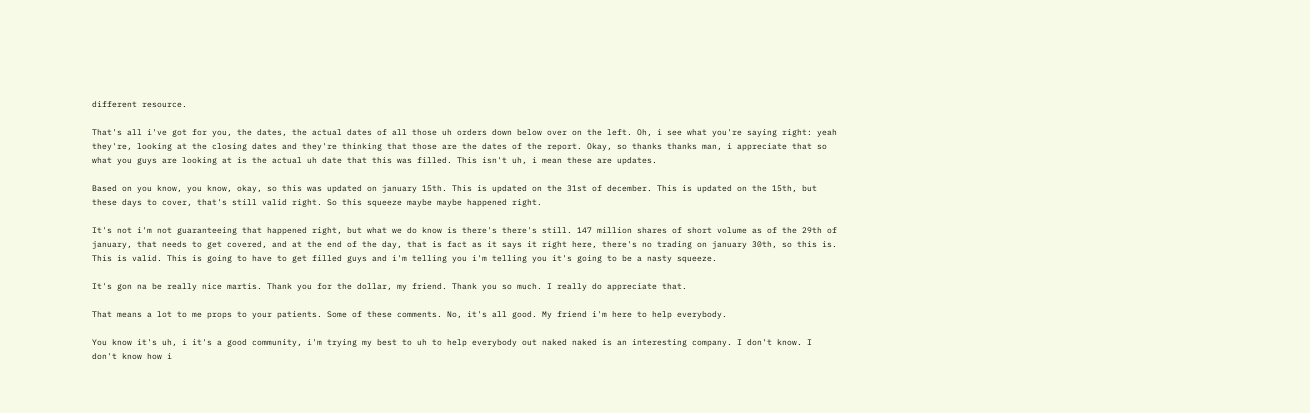different resource.

That's all i've got for you, the dates, the actual dates of all those uh orders down below over on the left. Oh, i see what you're saying right: yeah they're, looking at the closing dates and they're thinking that those are the dates of the report. Okay, so thanks thanks man, i appreciate that so what you guys are looking at is the actual uh date that this was filled. This isn't uh, i mean these are updates.

Based on you know, you know, okay, so this was updated on january 15th. This is updated on the 31st of december. This is updated on the 15th, but these days to cover, that's still valid right. So this squeeze maybe maybe happened right.

It's not i'm not guaranteeing that happened right, but what we do know is there's there's still. 147 million shares of short volume as of the 29th of january, that needs to get covered, and at the end of the day, that is fact as it says it right here, there's no trading on january 30th, so this is. This is valid. This is going to have to get filled guys and i'm telling you i'm telling you it's going to be a nasty squeeze.

It's gon na be really nice martis. Thank you for the dollar, my friend. Thank you so much. I really do appreciate that.

That means a lot to me props to your patients. Some of these comments. No, it's all good. My friend i'm here to help everybody.

You know it's uh, i it's a good community, i'm trying my best to uh to help everybody out naked naked is an interesting company. I don't know. I don't know how i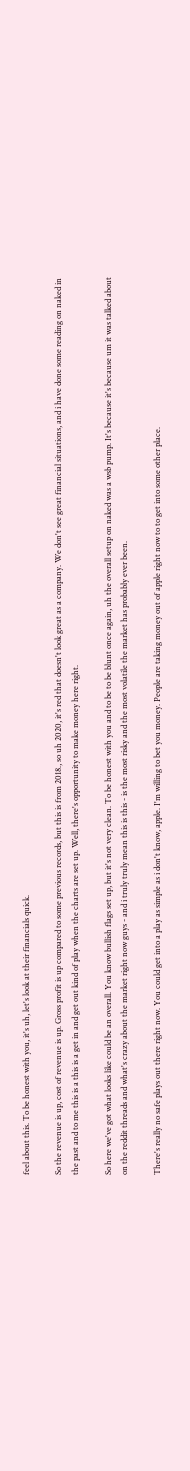feel about this. To be honest with you, it's uh, let's look at their financials quick.

So the revenue is up, cost of revenue is up. Gross profit is up compared to some previous records, but this is from 2018., so uh 2020, it's red that doesn't look great as a company. We don't see great financial situations, and i have done some reading on naked in the past and to me this is a this is a get in and get out kind of play when the charts are set up. Well, there's opportunity to make money here right.

So here we've got what looks like could be an overall. You know bullish flags set up, but it's not very clean. To be honest with you and to be to be blunt once again, uh the overall setup on naked was a wsb pump. It's because it's because um it was talked about on the reddit threads and what's crazy about the market right now guys - and i truly truly mean this is this - is the most risky and the most volatile the market has probably ever been.

There's really no safe plays out there right now. You could get into a play as simple as i don't know, apple. I'm willing to bet you money. People are taking money out of apple right now to to get into some other place.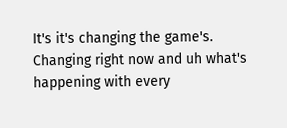It's it's changing the game's. Changing right now and uh what's happening with every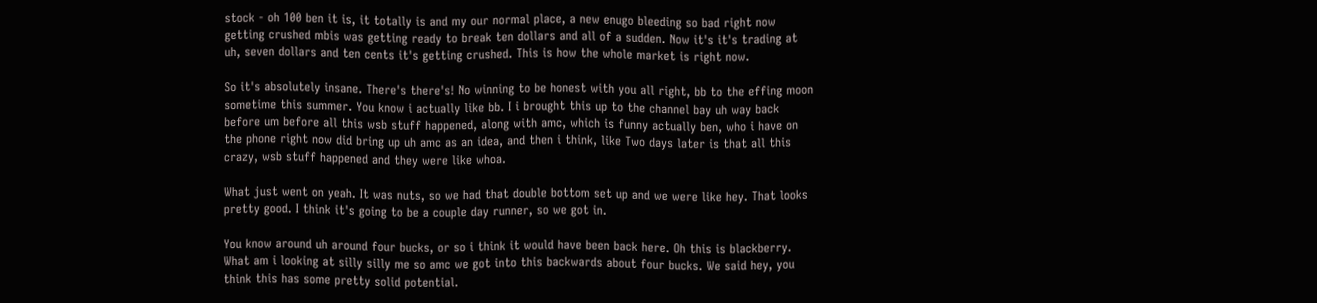stock - oh 100 ben it is, it totally is and my our normal place, a new enugo bleeding so bad right now getting crushed mbis was getting ready to break ten dollars and all of a sudden. Now it's it's trading at uh, seven dollars and ten cents it's getting crushed. This is how the whole market is right now.

So it's absolutely insane. There's there's! No winning to be honest with you all right, bb to the effing moon sometime this summer. You know i actually like bb. I i brought this up to the channel bay uh way back before um before all this wsb stuff happened, along with amc, which is funny actually ben, who i have on the phone right now did bring up uh amc as an idea, and then i think, like Two days later is that all this crazy, wsb stuff happened and they were like whoa.

What just went on yeah. It was nuts, so we had that double bottom set up and we were like hey. That looks pretty good. I think it's going to be a couple day runner, so we got in.

You know around uh around four bucks, or so i think it would have been back here. Oh this is blackberry. What am i looking at silly silly me so amc we got into this backwards about four bucks. We said hey, you think this has some pretty solid potential.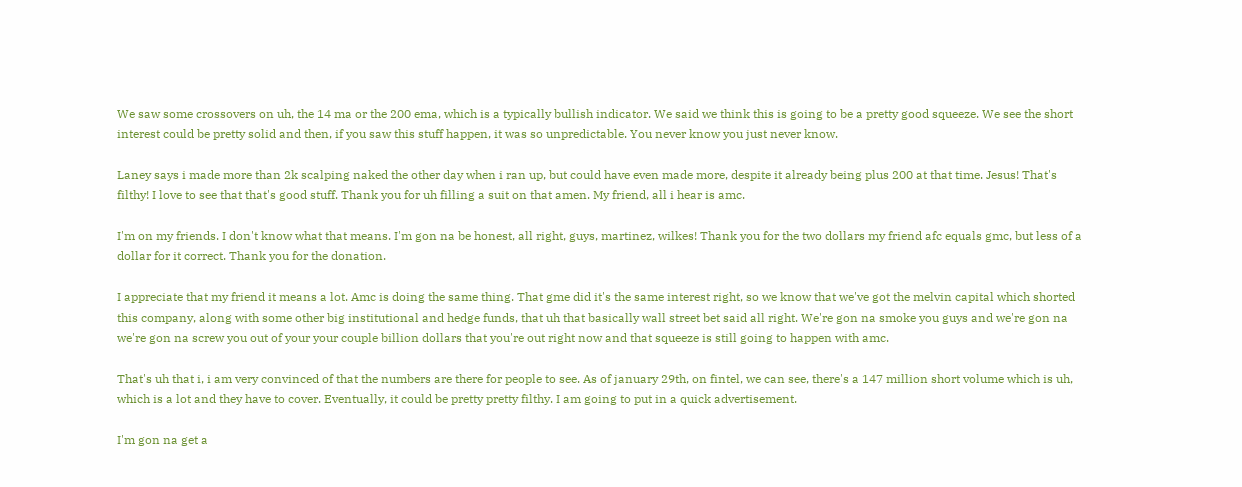We saw some crossovers on uh, the 14 ma or the 200 ema, which is a typically bullish indicator. We said we think this is going to be a pretty good squeeze. We see the short interest could be pretty solid and then, if you saw this stuff happen, it was so unpredictable. You never know you just never know.

Laney says i made more than 2k scalping naked the other day when i ran up, but could have even made more, despite it already being plus 200 at that time. Jesus! That's filthy! I love to see that that's good stuff. Thank you for uh filling a suit on that amen. My friend, all i hear is amc.

I'm on my friends. I don't know what that means. I'm gon na be honest, all right, guys, martinez, wilkes! Thank you for the two dollars my friend afc equals gmc, but less of a dollar for it correct. Thank you for the donation.

I appreciate that my friend it means a lot. Amc is doing the same thing. That gme did it's the same interest right, so we know that we've got the melvin capital which shorted this company, along with some other big institutional and hedge funds, that uh that basically wall street bet said all right. We're gon na smoke you guys and we're gon na we're gon na screw you out of your your couple billion dollars that you're out right now and that squeeze is still going to happen with amc.

That's uh that i, i am very convinced of that the numbers are there for people to see. As of january 29th, on fintel, we can see, there's a 147 million short volume which is uh, which is a lot and they have to cover. Eventually, it could be pretty pretty filthy. I am going to put in a quick advertisement.

I'm gon na get a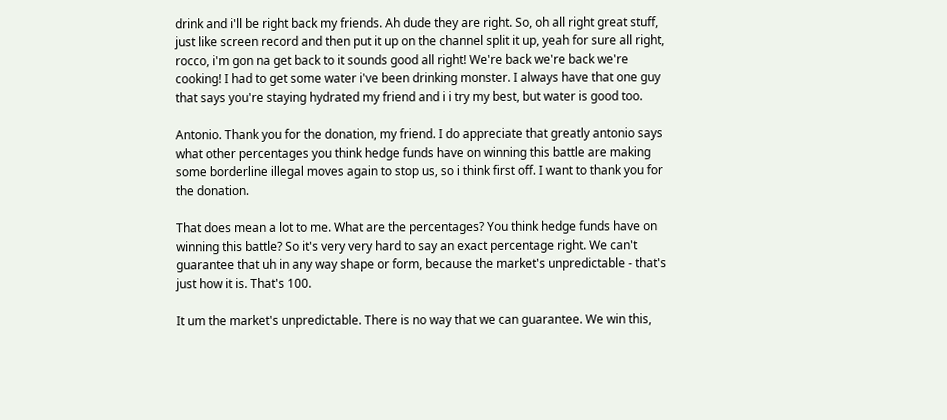drink and i'll be right back my friends. Ah dude they are right. So, oh all right great stuff, just like screen record and then put it up on the channel split it up, yeah for sure all right, rocco, i'm gon na get back to it sounds good all right! We're back we're back we're cooking! I had to get some water i've been drinking monster. I always have that one guy that says you're staying hydrated my friend and i i try my best, but water is good too.

Antonio. Thank you for the donation, my friend. I do appreciate that greatly antonio says what other percentages you think hedge funds have on winning this battle are making some borderline illegal moves again to stop us, so i think first off. I want to thank you for the donation.

That does mean a lot to me. What are the percentages? You think hedge funds have on winning this battle? So it's very very hard to say an exact percentage right. We can't guarantee that uh in any way shape or form, because the market's unpredictable - that's just how it is. That's 100.

It um the market's unpredictable. There is no way that we can guarantee. We win this,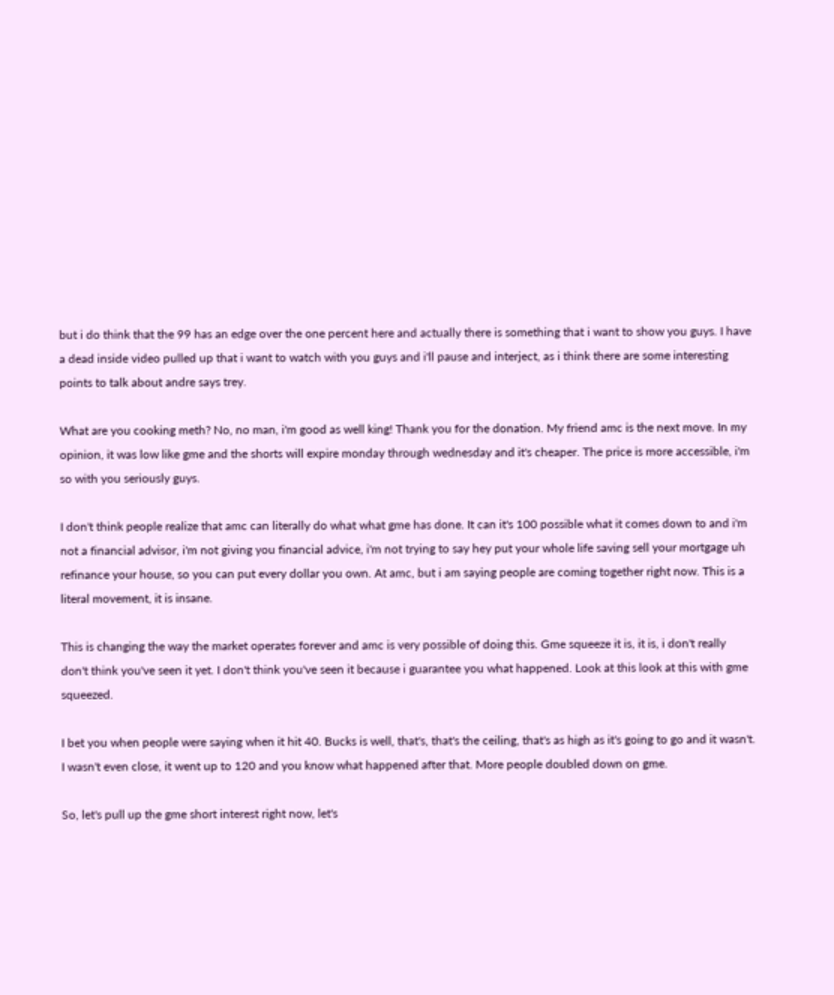but i do think that the 99 has an edge over the one percent here and actually there is something that i want to show you guys. I have a dead inside video pulled up that i want to watch with you guys and i'll pause and interject, as i think there are some interesting points to talk about andre says trey.

What are you cooking meth? No, no man, i'm good as well king! Thank you for the donation. My friend amc is the next move. In my opinion, it was low like gme and the shorts will expire monday through wednesday and it's cheaper. The price is more accessible, i'm so with you seriously guys.

I don't think people realize that amc can literally do what what gme has done. It can it's 100 possible what it comes down to and i'm not a financial advisor, i'm not giving you financial advice, i'm not trying to say hey put your whole life saving sell your mortgage uh refinance your house, so you can put every dollar you own. At amc, but i am saying people are coming together right now. This is a literal movement, it is insane.

This is changing the way the market operates forever and amc is very possible of doing this. Gme squeeze it is, it is, i don't really don't think you've seen it yet. I don't think you've seen it because i guarantee you what happened. Look at this look at this with gme squeezed.

I bet you when people were saying when it hit 40. Bucks is well, that's, that's the ceiling, that's as high as it's going to go and it wasn't. I wasn't even close, it went up to 120 and you know what happened after that. More people doubled down on gme.

So, let's pull up the gme short interest right now, let's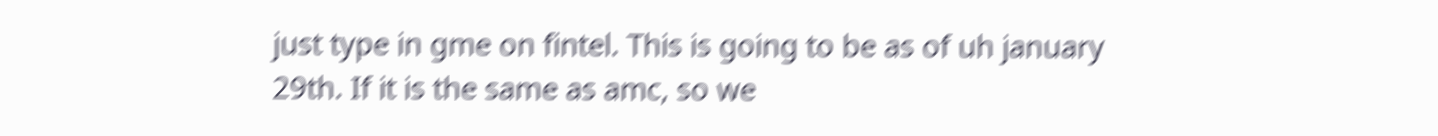just type in gme on fintel. This is going to be as of uh january 29th. If it is the same as amc, so we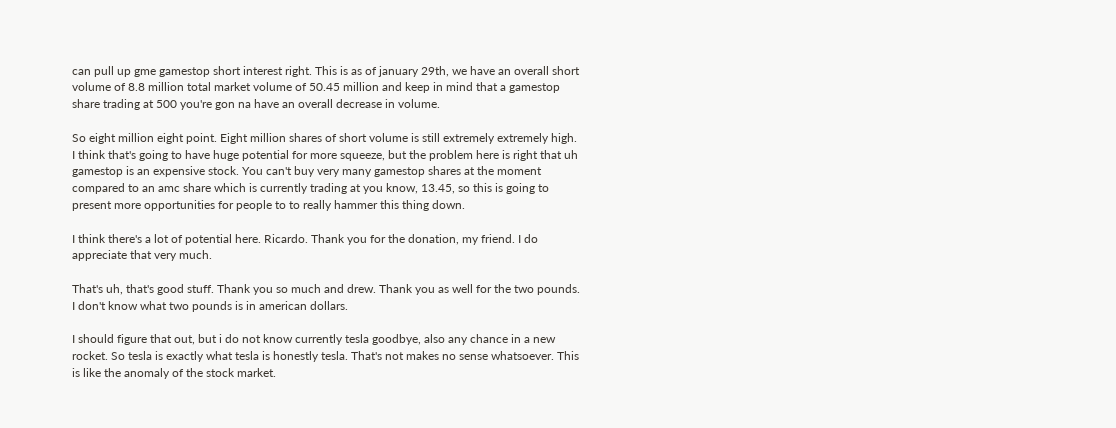can pull up gme gamestop short interest right. This is as of january 29th, we have an overall short volume of 8.8 million total market volume of 50.45 million and keep in mind that a gamestop share trading at 500 you're gon na have an overall decrease in volume.

So eight million eight point. Eight million shares of short volume is still extremely extremely high. I think that's going to have huge potential for more squeeze, but the problem here is right that uh gamestop is an expensive stock. You can't buy very many gamestop shares at the moment compared to an amc share which is currently trading at you know, 13.45, so this is going to present more opportunities for people to to really hammer this thing down.

I think there's a lot of potential here. Ricardo. Thank you for the donation, my friend. I do appreciate that very much.

That's uh, that's good stuff. Thank you so much and drew. Thank you as well for the two pounds. I don't know what two pounds is in american dollars.

I should figure that out, but i do not know currently tesla goodbye, also any chance in a new rocket. So tesla is exactly what tesla is honestly tesla. That's not makes no sense whatsoever. This is like the anomaly of the stock market.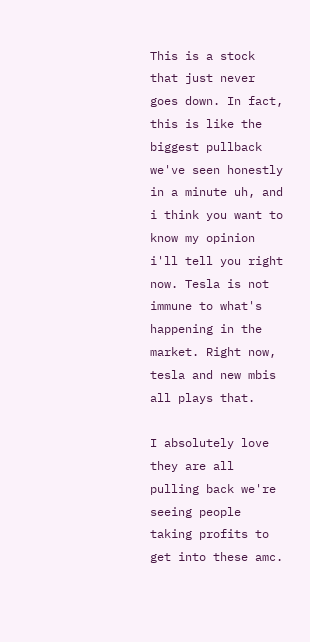This is a stock that just never goes down. In fact, this is like the biggest pullback we've seen honestly in a minute uh, and i think you want to know my opinion i'll tell you right now. Tesla is not immune to what's happening in the market. Right now, tesla and new mbis all plays that.

I absolutely love they are all pulling back we're seeing people taking profits to get into these amc.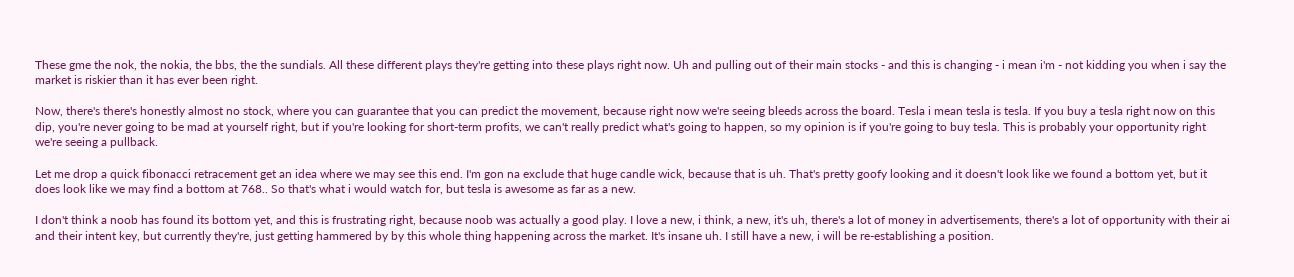These gme the nok, the nokia, the bbs, the the sundials. All these different plays they're getting into these plays right now. Uh and pulling out of their main stocks - and this is changing - i mean i'm - not kidding you when i say the market is riskier than it has ever been right.

Now, there's there's honestly almost no stock, where you can guarantee that you can predict the movement, because right now we're seeing bleeds across the board. Tesla i mean tesla is tesla. If you buy a tesla right now on this dip, you're never going to be mad at yourself right, but if you're looking for short-term profits, we can't really predict what's going to happen, so my opinion is if you're going to buy tesla. This is probably your opportunity right we're seeing a pullback.

Let me drop a quick fibonacci retracement get an idea where we may see this end. I'm gon na exclude that huge candle wick, because that is uh. That's pretty goofy looking and it doesn't look like we found a bottom yet, but it does look like we may find a bottom at 768.. So that's what i would watch for, but tesla is awesome as far as a new.

I don't think a noob has found its bottom yet, and this is frustrating right, because noob was actually a good play. I love a new, i think, a new, it's uh, there's a lot of money in advertisements, there's a lot of opportunity with their ai and their intent key, but currently they're, just getting hammered by by this whole thing happening across the market. It's insane uh. I still have a new, i will be re-establishing a position.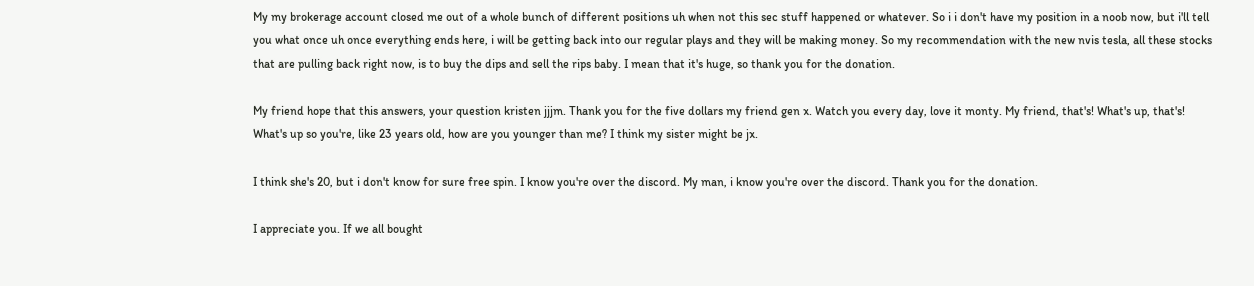My my brokerage account closed me out of a whole bunch of different positions uh when not this sec stuff happened or whatever. So i i don't have my position in a noob now, but i'll tell you what once uh once everything ends here, i will be getting back into our regular plays and they will be making money. So my recommendation with the new nvis tesla, all these stocks that are pulling back right now, is to buy the dips and sell the rips baby. I mean that it's huge, so thank you for the donation.

My friend hope that this answers, your question kristen jjjm. Thank you for the five dollars my friend gen x. Watch you every day, love it monty. My friend, that's! What's up, that's! What's up so you're, like 23 years old, how are you younger than me? I think my sister might be jx.

I think she's 20, but i don't know for sure free spin. I know you're over the discord. My man, i know you're over the discord. Thank you for the donation.

I appreciate you. If we all bought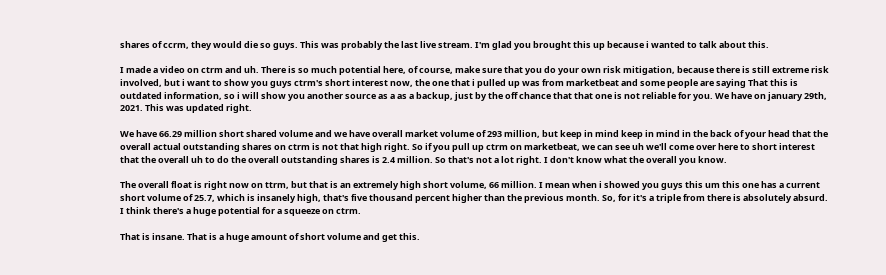shares of ccrm, they would die so guys. This was probably the last live stream. I'm glad you brought this up because i wanted to talk about this.

I made a video on ctrm and uh. There is so much potential here, of course, make sure that you do your own risk mitigation, because there is still extreme risk involved, but i want to show you guys ctrm's short interest now, the one that i pulled up was from marketbeat and some people are saying That this is outdated information, so i will show you another source as a as a backup, just by the off chance that that one is not reliable for you. We have on january 29th, 2021. This was updated right.

We have 66.29 million short shared volume and we have overall market volume of 293 million, but keep in mind keep in mind in the back of your head that the overall actual outstanding shares on ctrm is not that high right. So if you pull up ctrm on marketbeat, we can see uh we'll come over here to short interest that the overall uh to do the overall outstanding shares is 2.4 million. So that's not a lot right. I don't know what the overall you know.

The overall float is right now on ttrm, but that is an extremely high short volume, 66 million. I mean when i showed you guys this um this one has a current short volume of 25.7, which is insanely high, that's five thousand percent higher than the previous month. So, for it's a triple from there is absolutely absurd. I think there's a huge potential for a squeeze on ctrm.

That is insane. That is a huge amount of short volume and get this.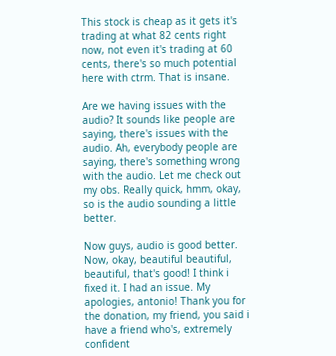This stock is cheap as it gets it's trading at what 82 cents right now, not even it's trading at 60 cents, there's so much potential here with ctrm. That is insane.

Are we having issues with the audio? It sounds like people are saying, there's issues with the audio. Ah, everybody people are saying, there's something wrong with the audio. Let me check out my obs. Really quick, hmm, okay, so is the audio sounding a little better.

Now guys, audio is good better. Now, okay, beautiful beautiful, beautiful, that's good! I think i fixed it. I had an issue. My apologies, antonio! Thank you for the donation, my friend, you said i have a friend who's, extremely confident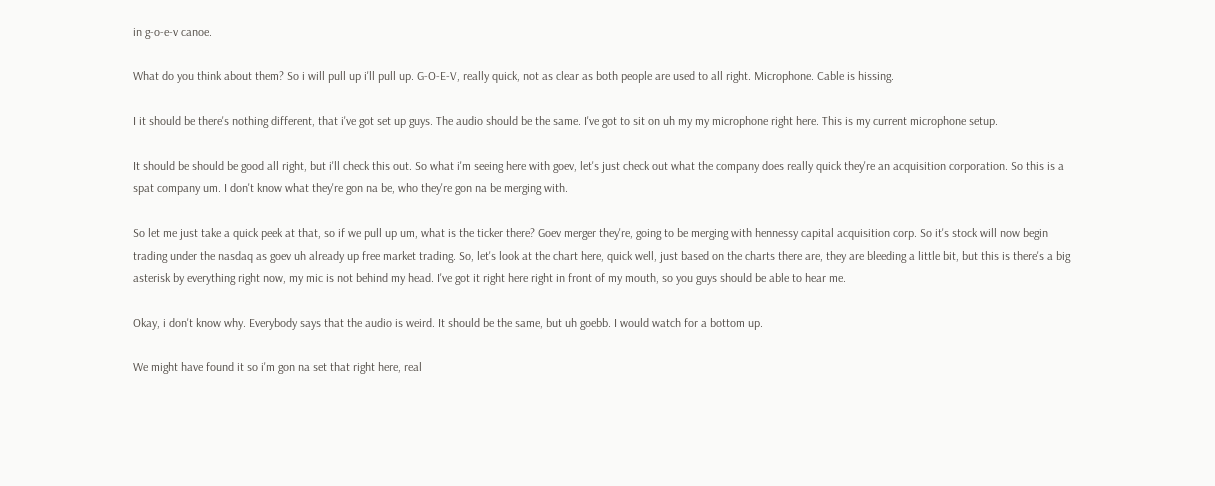in g-o-e-v canoe.

What do you think about them? So i will pull up i'll pull up. G-O-E-V, really quick, not as clear as both people are used to all right. Microphone. Cable is hissing.

I it should be there's nothing different, that i've got set up guys. The audio should be the same. I've got to sit on uh my my microphone right here. This is my current microphone setup.

It should be should be good all right, but i'll check this out. So what i'm seeing here with goev, let's just check out what the company does really quick they're an acquisition corporation. So this is a spat company um. I don't know what they're gon na be, who they're gon na be merging with.

So let me just take a quick peek at that, so if we pull up um, what is the ticker there? Goev merger they're, going to be merging with hennessy capital acquisition corp. So it's stock will now begin trading under the nasdaq as goev uh already up free market trading. So, let's look at the chart here, quick well, just based on the charts there are, they are bleeding a little bit, but this is there's a big asterisk by everything right now, my mic is not behind my head. I've got it right here right in front of my mouth, so you guys should be able to hear me.

Okay, i don't know why. Everybody says that the audio is weird. It should be the same, but uh goebb. I would watch for a bottom up.

We might have found it so i'm gon na set that right here, real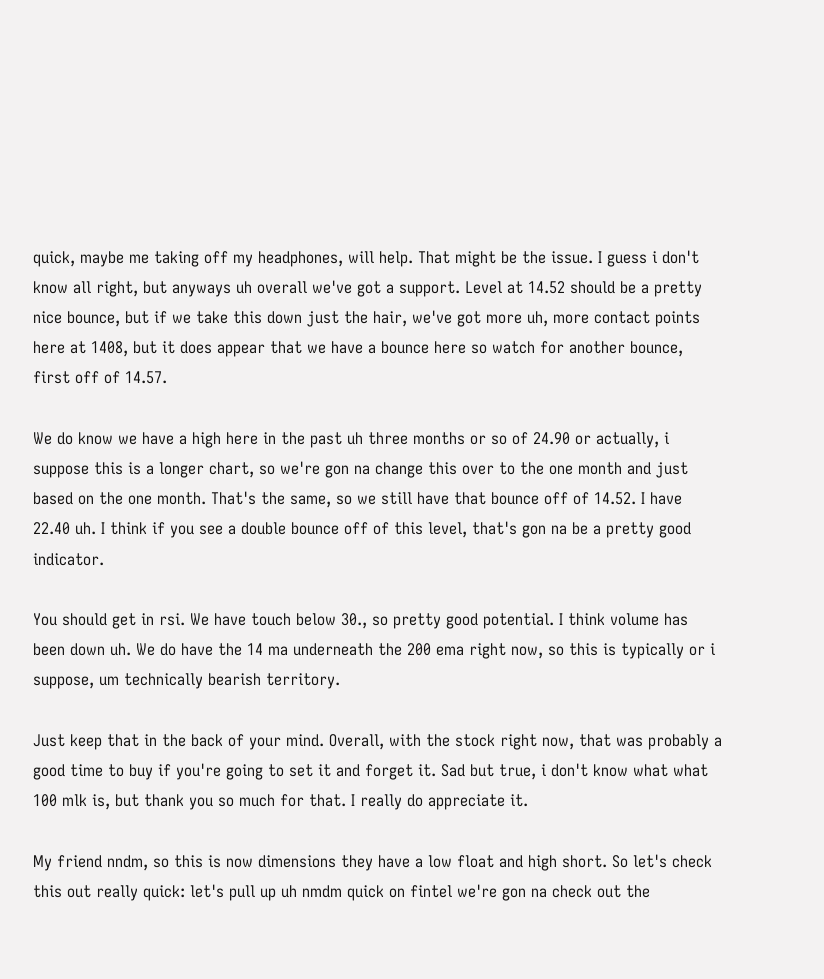quick, maybe me taking off my headphones, will help. That might be the issue. I guess i don't know all right, but anyways uh overall we've got a support. Level at 14.52 should be a pretty nice bounce, but if we take this down just the hair, we've got more uh, more contact points here at 1408, but it does appear that we have a bounce here so watch for another bounce, first off of 14.57.

We do know we have a high here in the past uh three months or so of 24.90 or actually, i suppose this is a longer chart, so we're gon na change this over to the one month and just based on the one month. That's the same, so we still have that bounce off of 14.52. I have 22.40 uh. I think if you see a double bounce off of this level, that's gon na be a pretty good indicator.

You should get in rsi. We have touch below 30., so pretty good potential. I think volume has been down uh. We do have the 14 ma underneath the 200 ema right now, so this is typically or i suppose, um technically bearish territory.

Just keep that in the back of your mind. Overall, with the stock right now, that was probably a good time to buy if you're going to set it and forget it. Sad but true, i don't know what what 100 mlk is, but thank you so much for that. I really do appreciate it.

My friend nndm, so this is now dimensions they have a low float and high short. So let's check this out really quick: let's pull up uh nmdm quick on fintel we're gon na check out the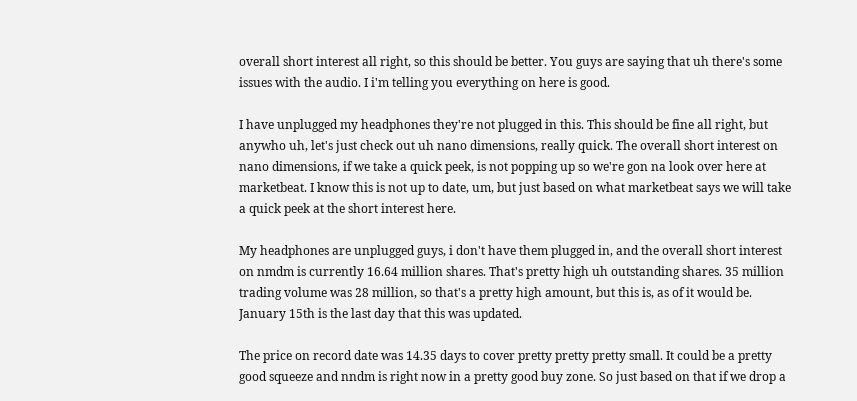overall short interest all right, so this should be better. You guys are saying that uh there's some issues with the audio. I i'm telling you everything on here is good.

I have unplugged my headphones they're not plugged in this. This should be fine all right, but anywho uh, let's just check out uh nano dimensions, really quick. The overall short interest on nano dimensions, if we take a quick peek, is not popping up so we're gon na look over here at marketbeat. I know this is not up to date, um, but just based on what marketbeat says we will take a quick peek at the short interest here.

My headphones are unplugged guys, i don't have them plugged in, and the overall short interest on nmdm is currently 16.64 million shares. That's pretty high uh outstanding shares. 35 million trading volume was 28 million, so that's a pretty high amount, but this is, as of it would be. January 15th is the last day that this was updated.

The price on record date was 14.35 days to cover pretty pretty pretty small. It could be a pretty good squeeze and nndm is right now in a pretty good buy zone. So just based on that if we drop a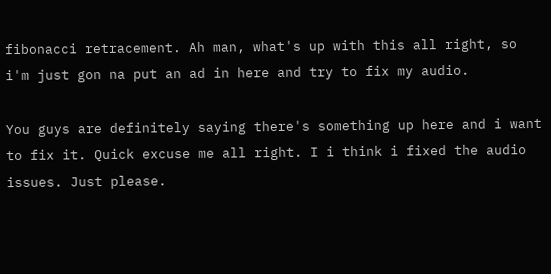fibonacci retracement. Ah man, what's up with this all right, so i'm just gon na put an ad in here and try to fix my audio.

You guys are definitely saying there's something up here and i want to fix it. Quick excuse me all right. I i think i fixed the audio issues. Just please.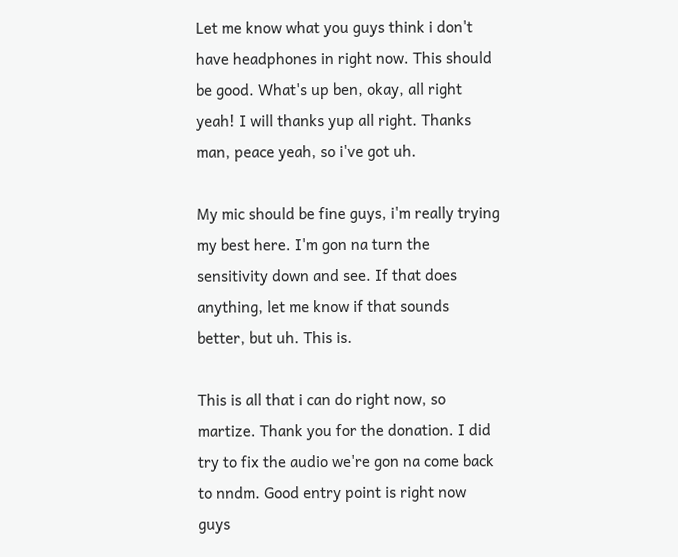Let me know what you guys think i don't have headphones in right now. This should be good. What's up ben, okay, all right yeah! I will thanks yup all right. Thanks man, peace yeah, so i've got uh.

My mic should be fine guys, i'm really trying my best here. I'm gon na turn the sensitivity down and see. If that does anything, let me know if that sounds better, but uh. This is.

This is all that i can do right now, so martize. Thank you for the donation. I did try to fix the audio we're gon na come back to nndm. Good entry point is right now guys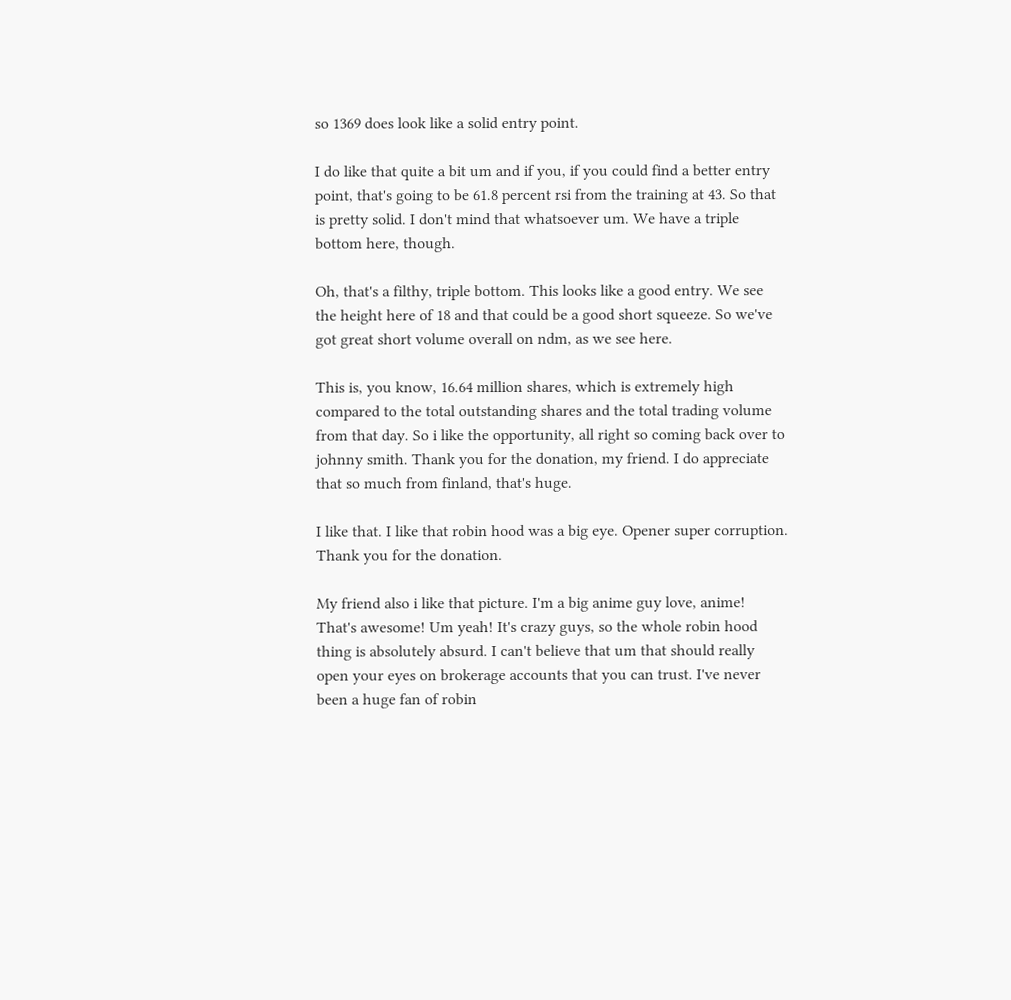so 1369 does look like a solid entry point.

I do like that quite a bit um and if you, if you could find a better entry point, that's going to be 61.8 percent rsi from the training at 43. So that is pretty solid. I don't mind that whatsoever um. We have a triple bottom here, though.

Oh, that's a filthy, triple bottom. This looks like a good entry. We see the height here of 18 and that could be a good short squeeze. So we've got great short volume overall on ndm, as we see here.

This is, you know, 16.64 million shares, which is extremely high compared to the total outstanding shares and the total trading volume from that day. So i like the opportunity, all right so coming back over to johnny smith. Thank you for the donation, my friend. I do appreciate that so much from finland, that's huge.

I like that. I like that robin hood was a big eye. Opener super corruption. Thank you for the donation.

My friend also i like that picture. I'm a big anime guy love, anime! That's awesome! Um yeah! It's crazy guys, so the whole robin hood thing is absolutely absurd. I can't believe that um that should really open your eyes on brokerage accounts that you can trust. I've never been a huge fan of robin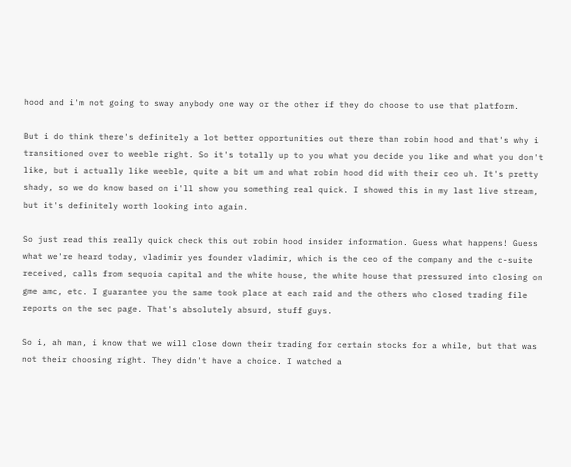hood and i'm not going to sway anybody one way or the other if they do choose to use that platform.

But i do think there's definitely a lot better opportunities out there than robin hood and that's why i transitioned over to weeble right. So it's totally up to you what you decide you like and what you don't like, but i actually like weeble, quite a bit um and what robin hood did with their ceo uh. It's pretty shady, so we do know based on i'll show you something real quick. I showed this in my last live stream, but it's definitely worth looking into again.

So just read this really quick check this out robin hood insider information. Guess what happens! Guess what we're heard today, vladimir yes founder vladimir, which is the ceo of the company and the c-suite received, calls from sequoia capital and the white house, the white house that pressured into closing on gme amc, etc. I guarantee you the same took place at each raid and the others who closed trading file reports on the sec page. That's absolutely absurd, stuff guys.

So i, ah man, i know that we will close down their trading for certain stocks for a while, but that was not their choosing right. They didn't have a choice. I watched a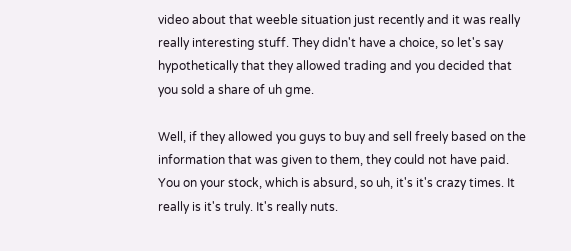video about that weeble situation just recently and it was really really interesting stuff. They didn't have a choice, so let's say hypothetically that they allowed trading and you decided that you sold a share of uh gme.

Well, if they allowed you guys to buy and sell freely based on the information that was given to them, they could not have paid. You on your stock, which is absurd, so uh, it's it's crazy times. It really is it's truly. It's really nuts.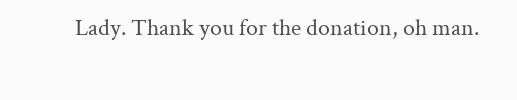Lady. Thank you for the donation, oh man.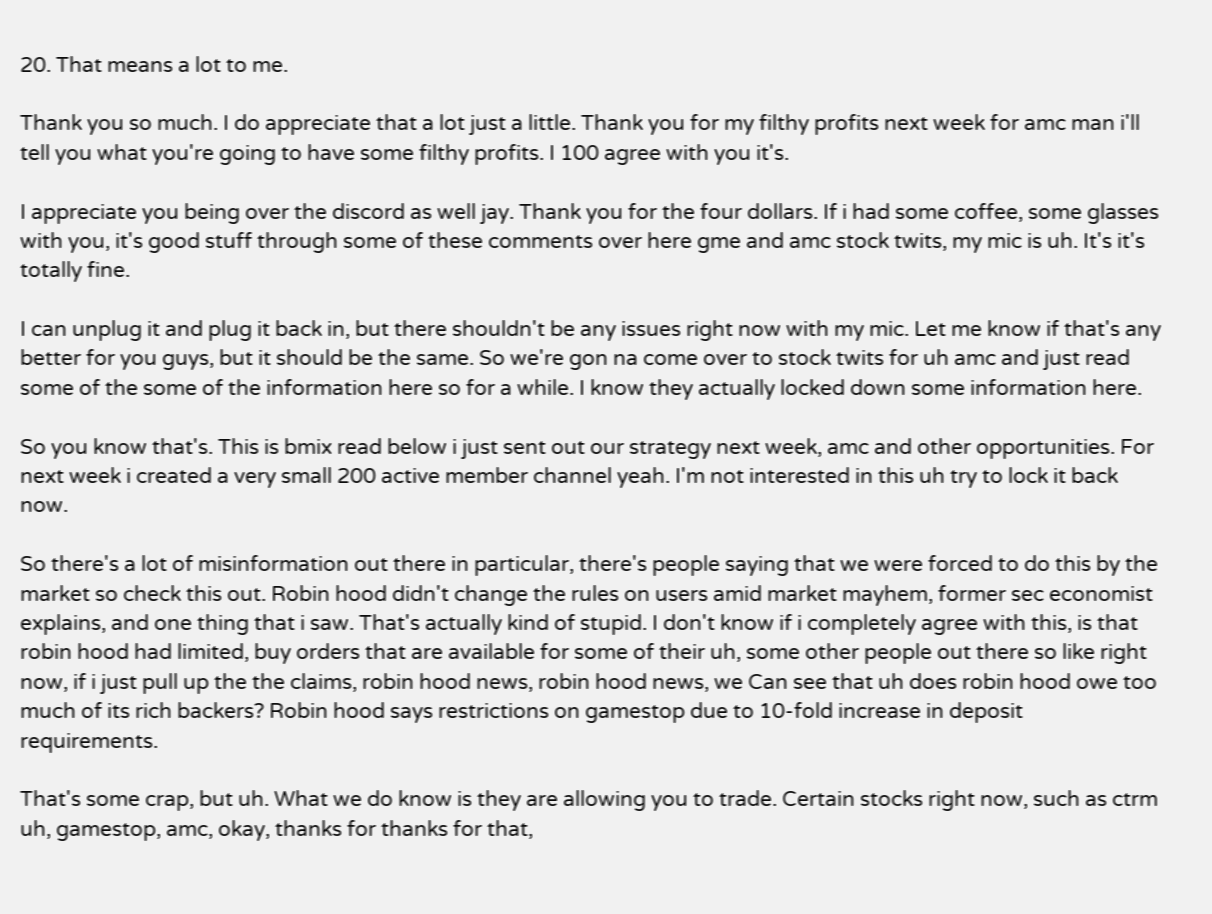20. That means a lot to me.

Thank you so much. I do appreciate that a lot just a little. Thank you for my filthy profits next week for amc man i'll tell you what you're going to have some filthy profits. I 100 agree with you it's.

I appreciate you being over the discord as well jay. Thank you for the four dollars. If i had some coffee, some glasses with you, it's good stuff through some of these comments over here gme and amc stock twits, my mic is uh. It's it's totally fine.

I can unplug it and plug it back in, but there shouldn't be any issues right now with my mic. Let me know if that's any better for you guys, but it should be the same. So we're gon na come over to stock twits for uh amc and just read some of the some of the information here so for a while. I know they actually locked down some information here.

So you know that's. This is bmix read below i just sent out our strategy next week, amc and other opportunities. For next week i created a very small 200 active member channel yeah. I'm not interested in this uh try to lock it back now.

So there's a lot of misinformation out there in particular, there's people saying that we were forced to do this by the market so check this out. Robin hood didn't change the rules on users amid market mayhem, former sec economist explains, and one thing that i saw. That's actually kind of stupid. I don't know if i completely agree with this, is that robin hood had limited, buy orders that are available for some of their uh, some other people out there so like right now, if i just pull up the the claims, robin hood news, robin hood news, we Can see that uh does robin hood owe too much of its rich backers? Robin hood says restrictions on gamestop due to 10-fold increase in deposit requirements.

That's some crap, but uh. What we do know is they are allowing you to trade. Certain stocks right now, such as ctrm uh, gamestop, amc, okay, thanks for thanks for that,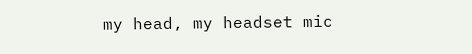my head, my headset mic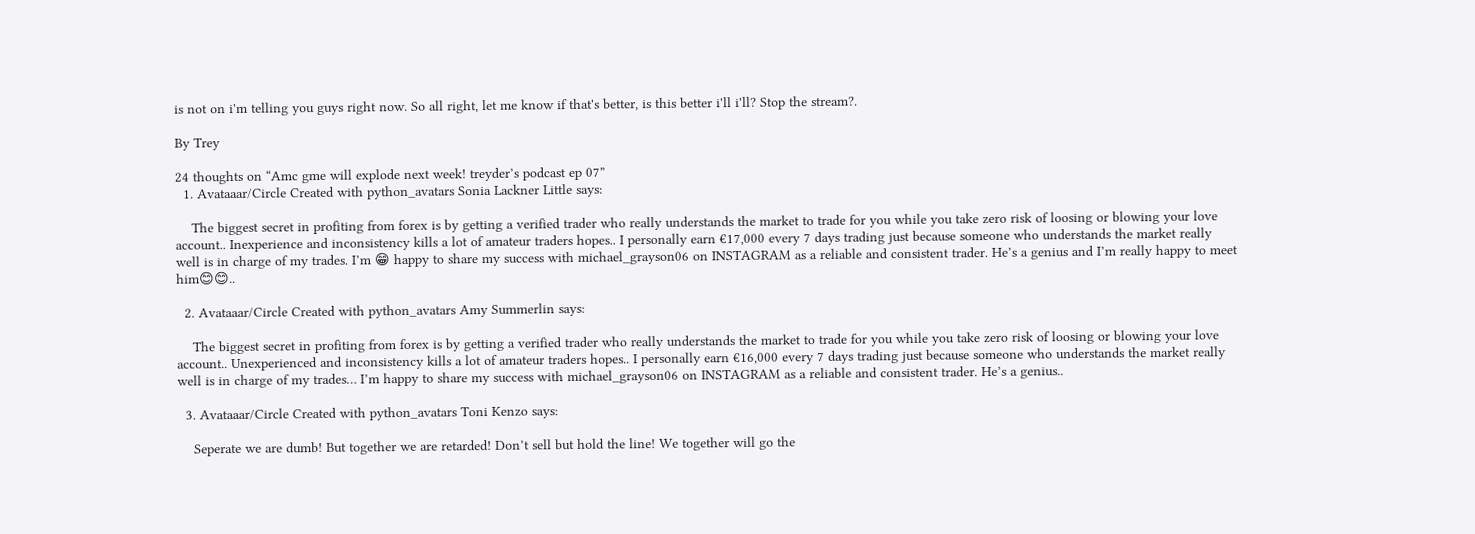is not on i'm telling you guys right now. So all right, let me know if that's better, is this better i'll i'll? Stop the stream?.

By Trey

24 thoughts on “Amc gme will explode next week! treyder’s podcast ep 07”
  1. Avataaar/Circle Created with python_avatars Sonia Lackner Little says:

    The biggest secret in profiting from forex is by getting a verified trader who really understands the market to trade for you while you take zero risk of loosing or blowing your love account.. Inexperience and inconsistency kills a lot of amateur traders hopes.. I personally earn €17,000 every 7 days trading just because someone who understands the market really well is in charge of my trades. I’m 😁 happy to share my success with michael_grayson06 on INSTAGRAM as a reliable and consistent trader. He’s a genius and I’m really happy to meet him😊😊..

  2. Avataaar/Circle Created with python_avatars Amy Summerlin says:

    The biggest secret in profiting from forex is by getting a verified trader who really understands the market to trade for you while you take zero risk of loosing or blowing your love account.. Unexperienced and inconsistency kills a lot of amateur traders hopes.. I personally earn €16,000 every 7 days trading just because someone who understands the market really well is in charge of my trades… I’m happy to share my success with michael_grayson06 on INSTAGRAM as a reliable and consistent trader. He’s a genius..

  3. Avataaar/Circle Created with python_avatars Toni Kenzo says:

    Seperate we are dumb! But together we are retarded! Don’t sell but hold the line! We together will go the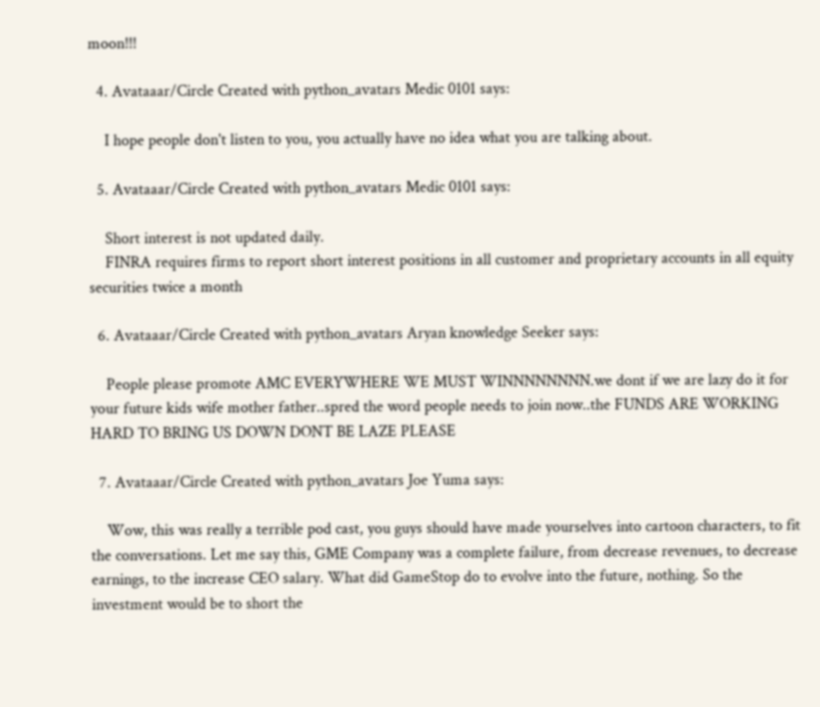moon!!!

  4. Avataaar/Circle Created with python_avatars Medic 0101 says:

    I hope people don't listen to you, you actually have no idea what you are talking about.

  5. Avataaar/Circle Created with python_avatars Medic 0101 says:

    Short interest is not updated daily.
    FINRA requires firms to report short interest positions in all customer and proprietary accounts in all equity securities twice a month

  6. Avataaar/Circle Created with python_avatars Aryan knowledge Seeker says:

    People please promote AMC EVERYWHERE WE MUST WINNNNNNNN.we dont if we are lazy do it for your future kids wife mother father..spred the word people needs to join now..the FUNDS ARE WORKING HARD TO BRING US DOWN DONT BE LAZE PLEASE

  7. Avataaar/Circle Created with python_avatars Joe Yuma says:

    Wow, this was really a terrible pod cast, you guys should have made yourselves into cartoon characters, to fit the conversations. Let me say this, GME Company was a complete failure, from decrease revenues, to decrease earnings, to the increase CEO salary. What did GameStop do to evolve into the future, nothing. So the investment would be to short the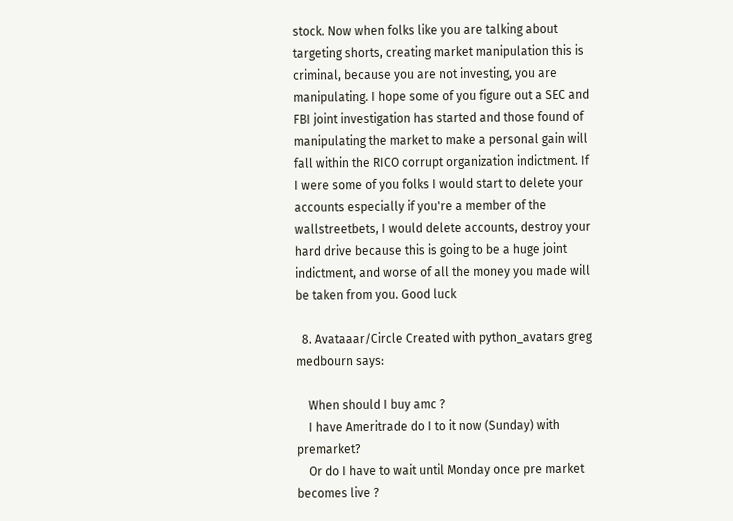stock. Now when folks like you are talking about targeting shorts, creating market manipulation this is criminal, because you are not investing, you are manipulating. I hope some of you figure out a SEC and FBI joint investigation has started and those found of manipulating the market to make a personal gain will fall within the RICO corrupt organization indictment. If I were some of you folks I would start to delete your accounts especially if you're a member of the wallstreetbets, I would delete accounts, destroy your hard drive because this is going to be a huge joint indictment, and worse of all the money you made will be taken from you. Good luck

  8. Avataaar/Circle Created with python_avatars greg medbourn says:

    When should I buy amc ?
    I have Ameritrade do I to it now (Sunday) with premarket?
    Or do I have to wait until Monday once pre market becomes live ?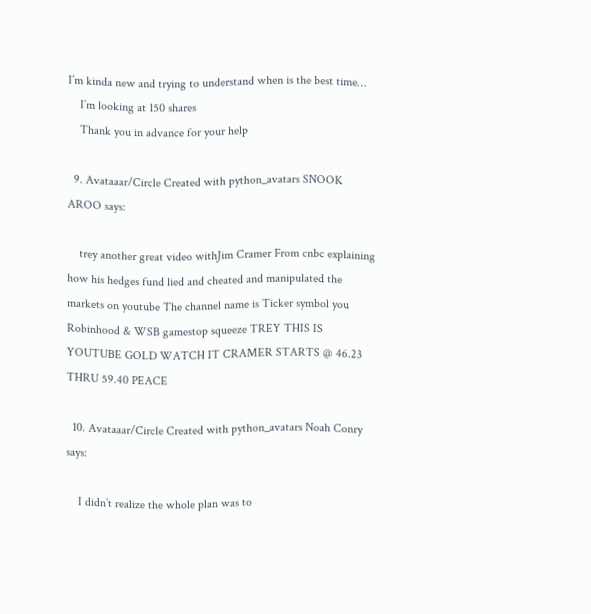I’m kinda new and trying to understand when is the best time…
    I’m looking at 150 shares
    Thank you in advance for your help

  9. Avataaar/Circle Created with python_avatars SNOOK AROO says:

    trey another great video withJim Cramer From cnbc explaining how his hedges fund lied and cheated and manipulated the markets on youtube The channel name is Ticker symbol you Robinhood & WSB gamestop squeeze TREY THIS IS YOUTUBE GOLD WATCH IT CRAMER STARTS @ 46.23 THRU 59.40 PEACE

  10. Avataaar/Circle Created with python_avatars Noah Conry says:

    I didn’t realize the whole plan was to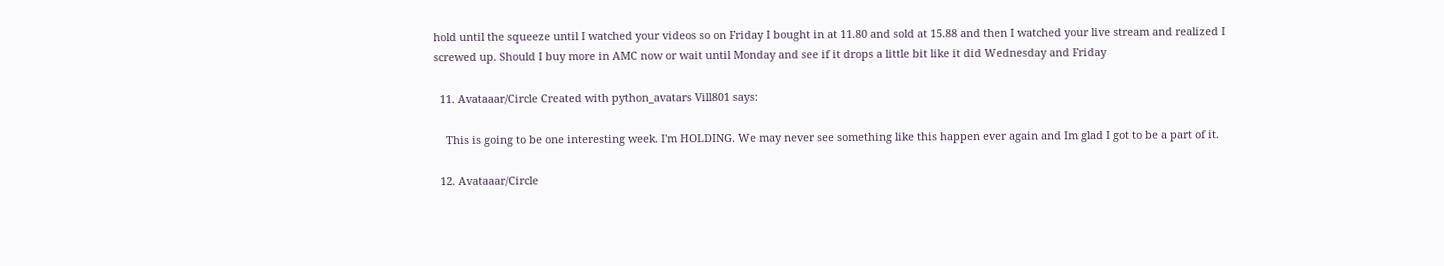hold until the squeeze until I watched your videos so on Friday I bought in at 11.80 and sold at 15.88 and then I watched your live stream and realized I screwed up. Should I buy more in AMC now or wait until Monday and see if it drops a little bit like it did Wednesday and Friday

  11. Avataaar/Circle Created with python_avatars Vill801 says:

    This is going to be one interesting week. I'm HOLDING. We may never see something like this happen ever again and Im glad I got to be a part of it.

  12. Avataaar/Circle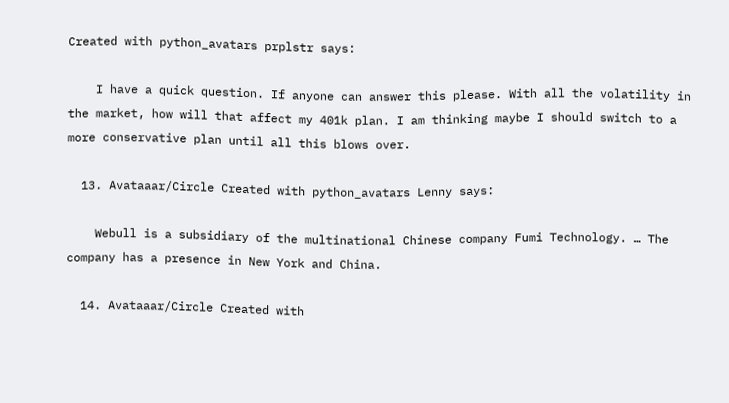Created with python_avatars prplstr says:

    I have a quick question. If anyone can answer this please. With all the volatility in the market, how will that affect my 401k plan. I am thinking maybe I should switch to a more conservative plan until all this blows over.

  13. Avataaar/Circle Created with python_avatars Lenny says:

    Webull is a subsidiary of the multinational Chinese company Fumi Technology. … The company has a presence in New York and China.

  14. Avataaar/Circle Created with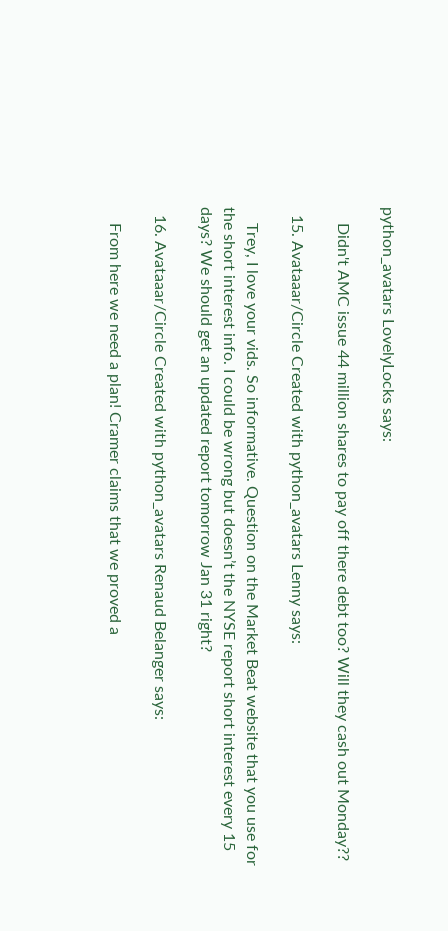python_avatars LovelyLocks says:

    Didn't AMC issue 44 million shares to pay off there debt too? Will they cash out Monday??

  15. Avataaar/Circle Created with python_avatars Lenny says:

    Trey, I love your vids. So informative. Question on the Market Beat website that you use for the short interest info. I could be wrong but doesn’t the NYSE report short interest every 15 days? We should get an updated report tomorrow Jan 31 right?

  16. Avataaar/Circle Created with python_avatars Renaud Belanger says:

    From here we need a plan! Cramer claims that we proved a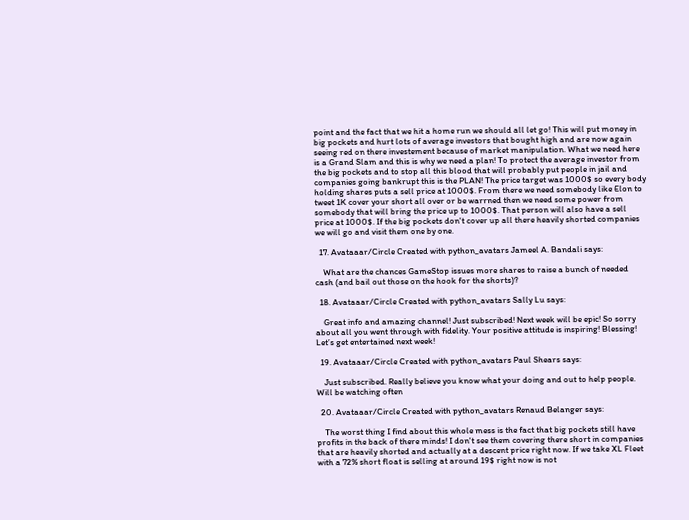point and the fact that we hit a home run we should all let go! This will put money in big pockets and hurt lots of average investors that bought high and are now again seeing red on there investement because of market manipulation. What we need here is a Grand Slam and this is why we need a plan! To protect the average investor from the big pockets and to stop all this blood that will probably put people in jail and companies going bankrupt this is the PLAN! The price target was 1000$ so every body holding shares puts a sell price at 1000$. From there we need somebody like Elon to tweet 1K cover your short all over or be warrned then we need some power from somebody that will bring the price up to 1000$. That person will also have a sell price at 1000$. If the big pockets don't cover up all there heavily shorted companies we will go and visit them one by one.

  17. Avataaar/Circle Created with python_avatars Jameel A. Bandali says:

    What are the chances GameStop issues more shares to raise a bunch of needed cash (and bail out those on the hook for the shorts)?

  18. Avataaar/Circle Created with python_avatars Sally Lu says:

    Great info and amazing channel! Just subscribed! Next week will be epic! So sorry about all you went through with fidelity. Your positive attitude is inspiring! Blessing! Let’s get entertained next week!

  19. Avataaar/Circle Created with python_avatars Paul Shears says:

    Just subscribed. Really believe you know what your doing and out to help people. Will be watching often

  20. Avataaar/Circle Created with python_avatars Renaud Belanger says:

    The worst thing I find about this whole mess is the fact that big pockets still have profits in the back of there minds! I don't see them covering there short in companies that are heavily shorted and actually at a descent price right now. If we take XL Fleet with a 72% short float is selling at around 19$ right now is not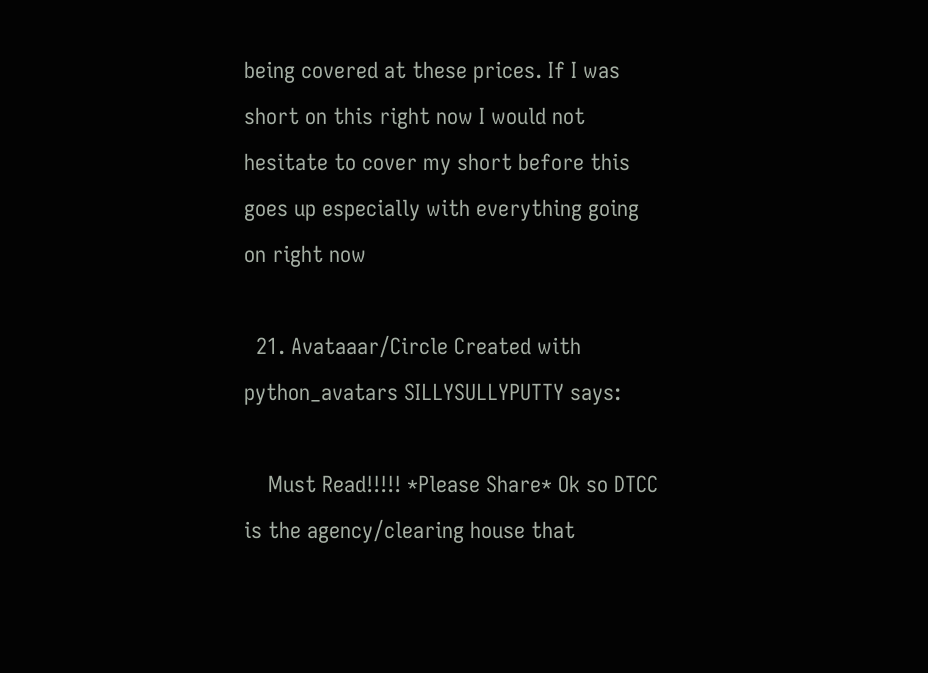being covered at these prices. If I was short on this right now I would not hesitate to cover my short before this goes up especially with everything going on right now

  21. Avataaar/Circle Created with python_avatars SILLYSULLYPUTTY says:

    Must Read!!!!! *Please Share* Ok so DTCC is the agency/clearing house that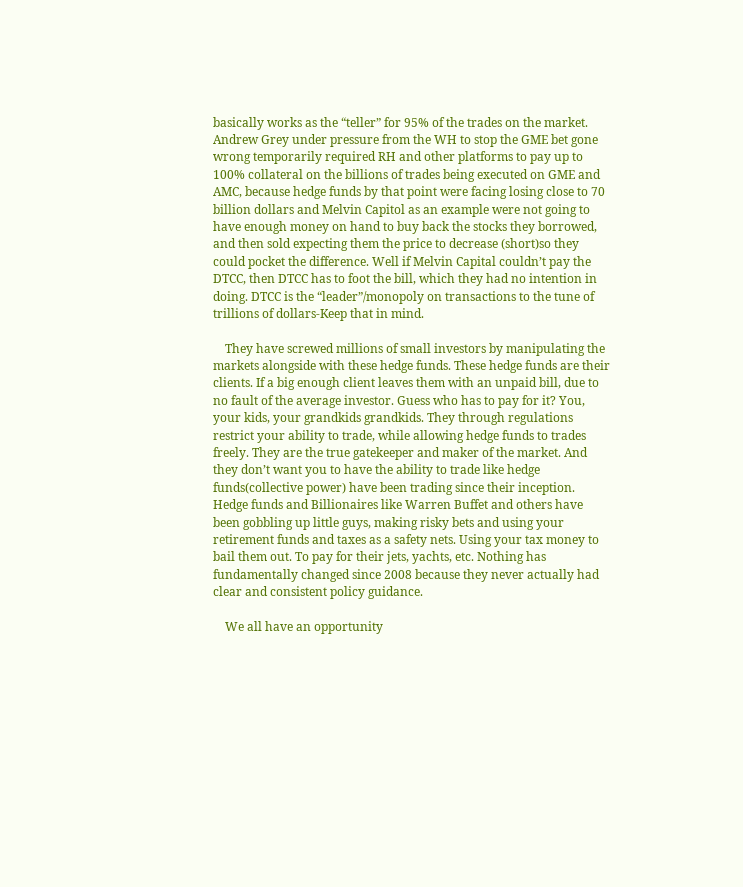basically works as the “teller” for 95% of the trades on the market. Andrew Grey under pressure from the WH to stop the GME bet gone wrong temporarily required RH and other platforms to pay up to 100% collateral on the billions of trades being executed on GME and AMC, because hedge funds by that point were facing losing close to 70 billion dollars and Melvin Capitol as an example were not going to have enough money on hand to buy back the stocks they borrowed, and then sold expecting them the price to decrease (short)so they could pocket the difference. Well if Melvin Capital couldn’t pay the DTCC, then DTCC has to foot the bill, which they had no intention in doing. DTCC is the “leader”/monopoly on transactions to the tune of trillions of dollars-Keep that in mind.

    They have screwed millions of small investors by manipulating the markets alongside with these hedge funds. These hedge funds are their clients. If a big enough client leaves them with an unpaid bill, due to no fault of the average investor. Guess who has to pay for it? You, your kids, your grandkids grandkids. They through regulations restrict your ability to trade, while allowing hedge funds to trades freely. They are the true gatekeeper and maker of the market. And they don’t want you to have the ability to trade like hedge funds(collective power) have been trading since their inception. Hedge funds and Billionaires like Warren Buffet and others have been gobbling up little guys, making risky bets and using your retirement funds and taxes as a safety nets. Using your tax money to bail them out. To pay for their jets, yachts, etc. Nothing has fundamentally changed since 2008 because they never actually had clear and consistent policy guidance.

    We all have an opportunity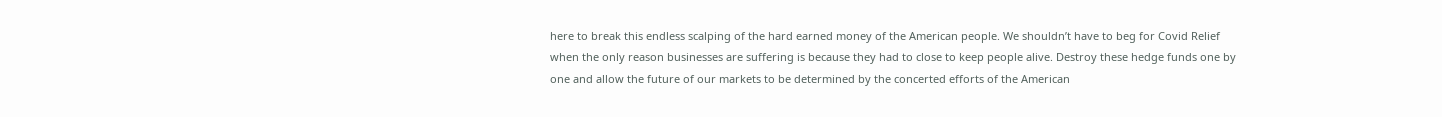here to break this endless scalping of the hard earned money of the American people. We shouldn’t have to beg for Covid Relief when the only reason businesses are suffering is because they had to close to keep people alive. Destroy these hedge funds one by one and allow the future of our markets to be determined by the concerted efforts of the American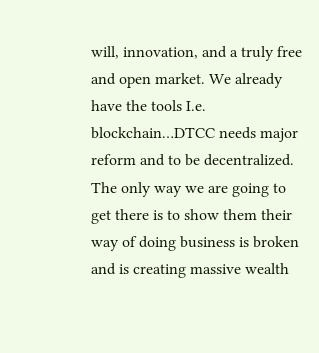will, innovation, and a truly free and open market. We already have the tools I.e. blockchain…DTCC needs major reform and to be decentralized. The only way we are going to get there is to show them their way of doing business is broken and is creating massive wealth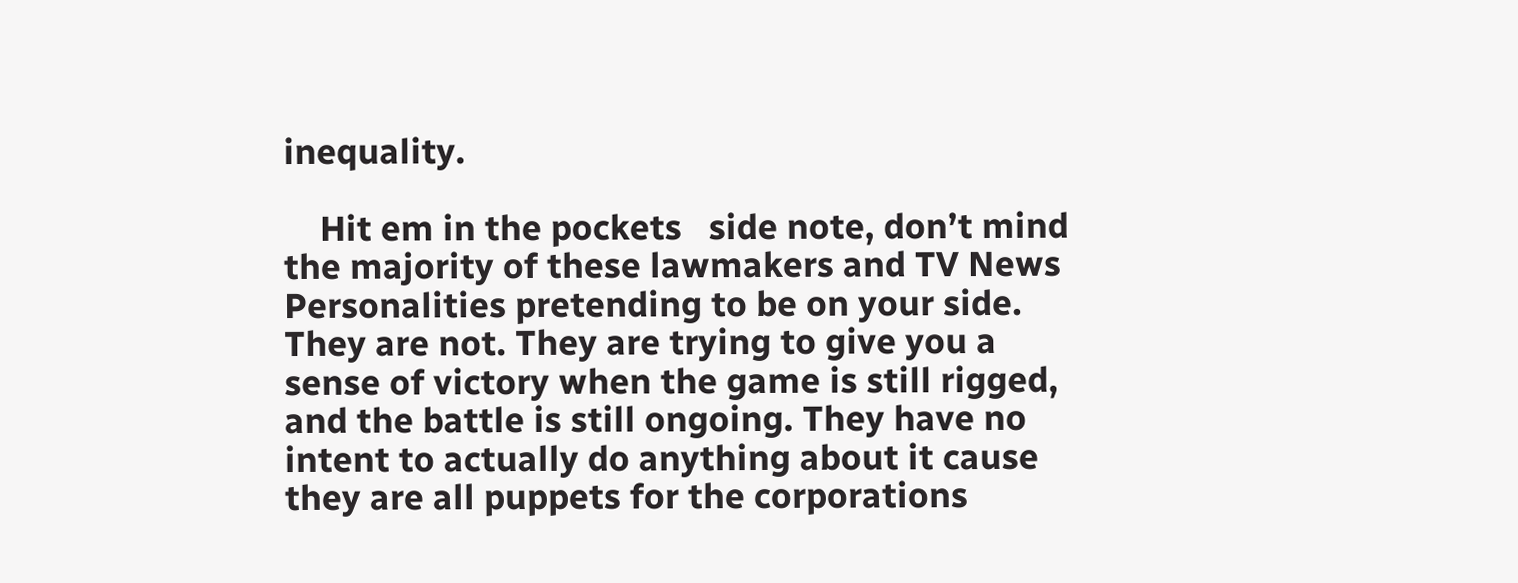inequality.

    Hit em in the pockets   side note, don’t mind the majority of these lawmakers and TV News Personalities pretending to be on your side. They are not. They are trying to give you a sense of victory when the game is still rigged, and the battle is still ongoing. They have no intent to actually do anything about it cause they are all puppets for the corporations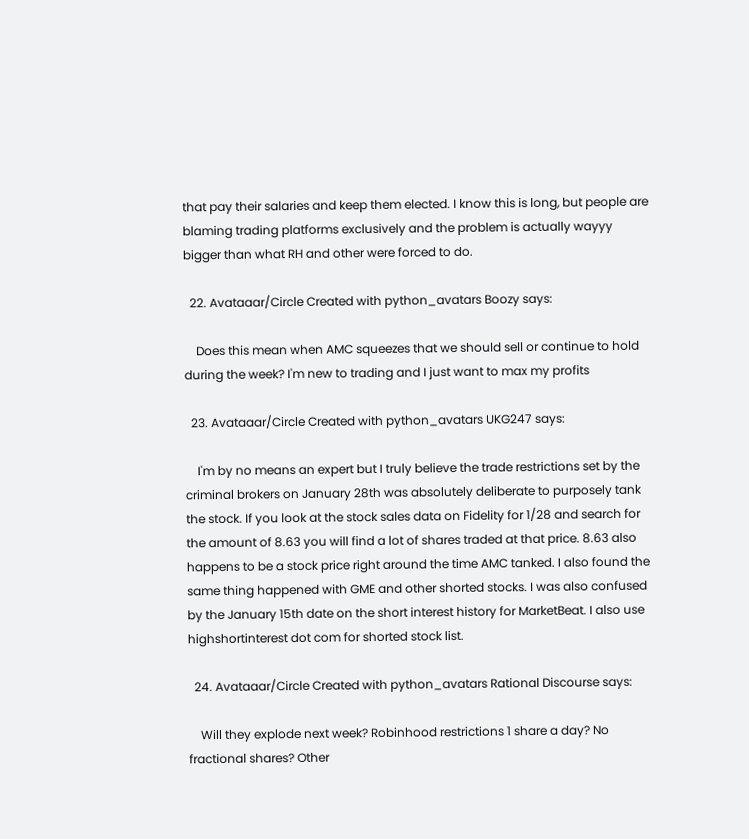that pay their salaries and keep them elected. I know this is long, but people are blaming trading platforms exclusively and the problem is actually wayyy bigger than what RH and other were forced to do.

  22. Avataaar/Circle Created with python_avatars Boozy says:

    Does this mean when AMC squeezes that we should sell or continue to hold during the week? I'm new to trading and I just want to max my profits

  23. Avataaar/Circle Created with python_avatars UKG247 says:

    I'm by no means an expert but I truly believe the trade restrictions set by the criminal brokers on January 28th was absolutely deliberate to purposely tank the stock. If you look at the stock sales data on Fidelity for 1/28 and search for the amount of 8.63 you will find a lot of shares traded at that price. 8.63 also happens to be a stock price right around the time AMC tanked. I also found the same thing happened with GME and other shorted stocks. I was also confused by the January 15th date on the short interest history for MarketBeat. I also use highshortinterest dot com for shorted stock list.

  24. Avataaar/Circle Created with python_avatars Rational Discourse says:

    Will they explode next week? Robinhood restrictions 1 share a day? No fractional shares? Other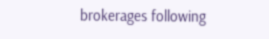brokerages following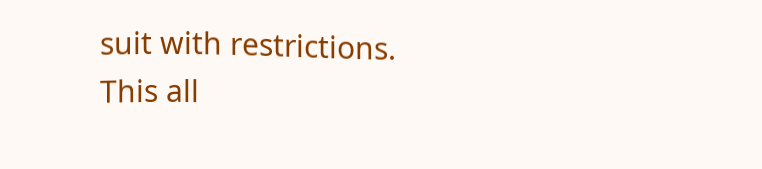suit with restrictions. This all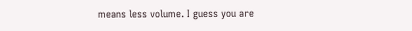means less volume. I guess you are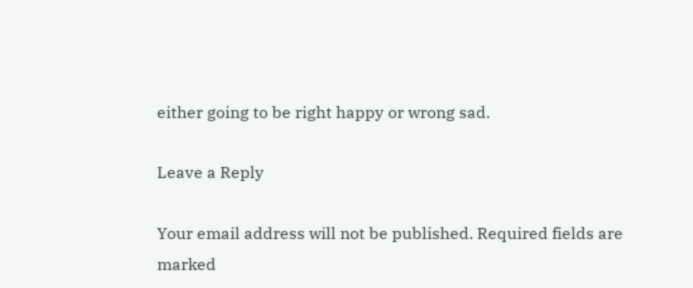either going to be right happy or wrong sad.

Leave a Reply

Your email address will not be published. Required fields are marked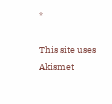*

This site uses Akismet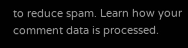to reduce spam. Learn how your comment data is processed.